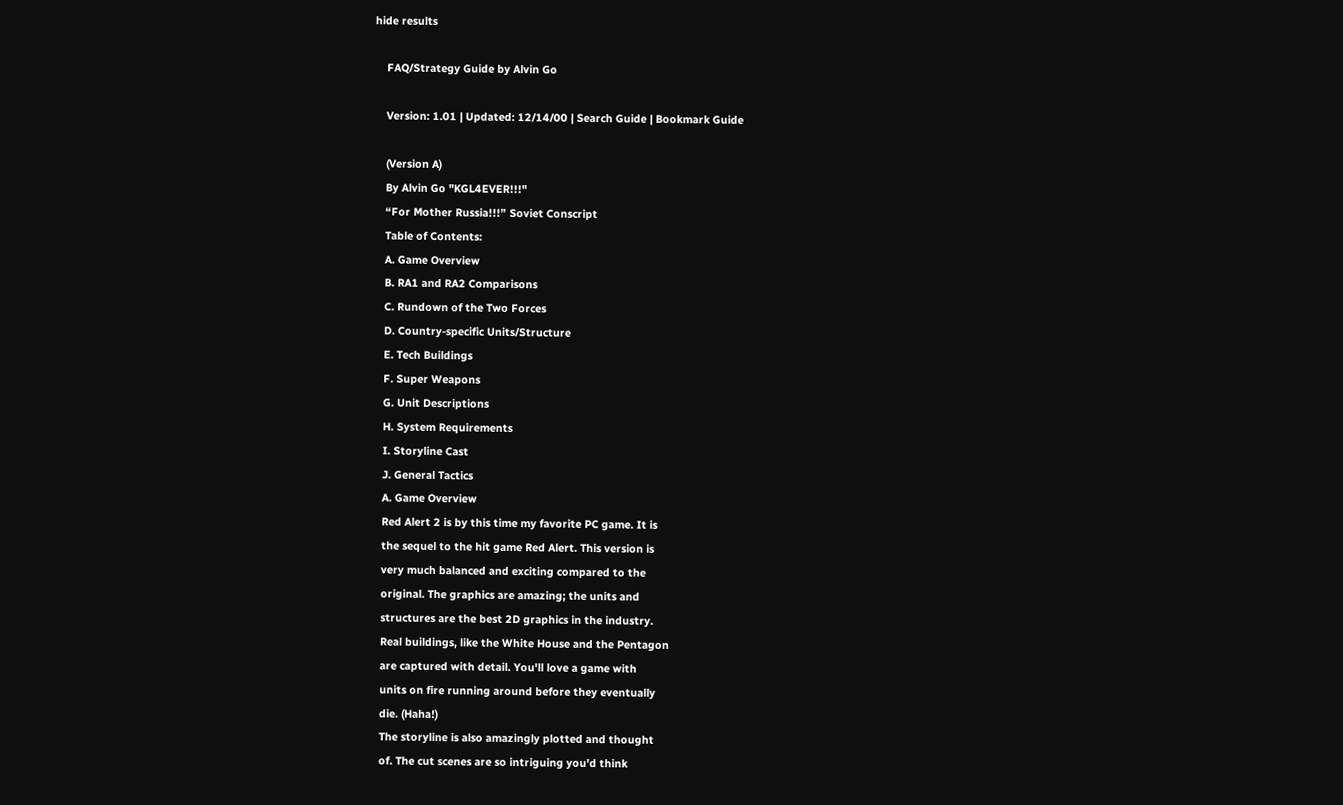hide results

    FAQ/Strategy Guide by Alvin Go

    Version: 1.01 | Updated: 12/14/00 | Search Guide | Bookmark Guide

    (Version A)
    By Alvin Go "KGL4EVER!!!"
    “For Mother Russia!!!” Soviet Conscript
    Table of Contents:
    A. Game Overview
    B. RA1 and RA2 Comparisons
    C. Rundown of the Two Forces
    D. Country-specific Units/Structure
    E. Tech Buildings
    F. Super Weapons
    G. Unit Descriptions
    H. System Requirements
    I. Storyline Cast
    J. General Tactics
    A. Game Overview
    Red Alert 2 is by this time my favorite PC game. It is
    the sequel to the hit game Red Alert. This version is
    very much balanced and exciting compared to the
    original. The graphics are amazing; the units and
    structures are the best 2D graphics in the industry.
    Real buildings, like the White House and the Pentagon
    are captured with detail. You'll love a game with
    units on fire running around before they eventually
    die. (Haha!)
    The storyline is also amazingly plotted and thought
    of. The cut scenes are so intriguing you'd think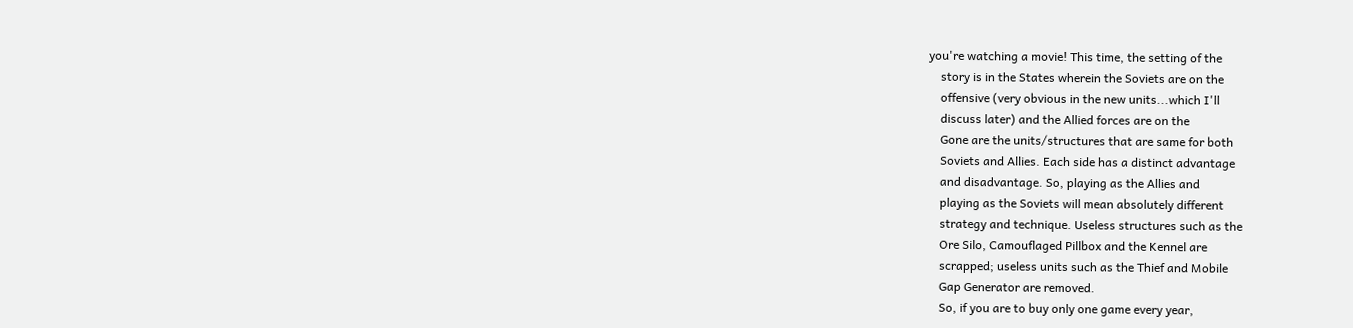you're watching a movie! This time, the setting of the
    story is in the States wherein the Soviets are on the
    offensive (very obvious in the new units...which I'll
    discuss later) and the Allied forces are on the
    Gone are the units/structures that are same for both
    Soviets and Allies. Each side has a distinct advantage
    and disadvantage. So, playing as the Allies and
    playing as the Soviets will mean absolutely different
    strategy and technique. Useless structures such as the
    Ore Silo, Camouflaged Pillbox and the Kennel are
    scrapped; useless units such as the Thief and Mobile
    Gap Generator are removed.
    So, if you are to buy only one game every year,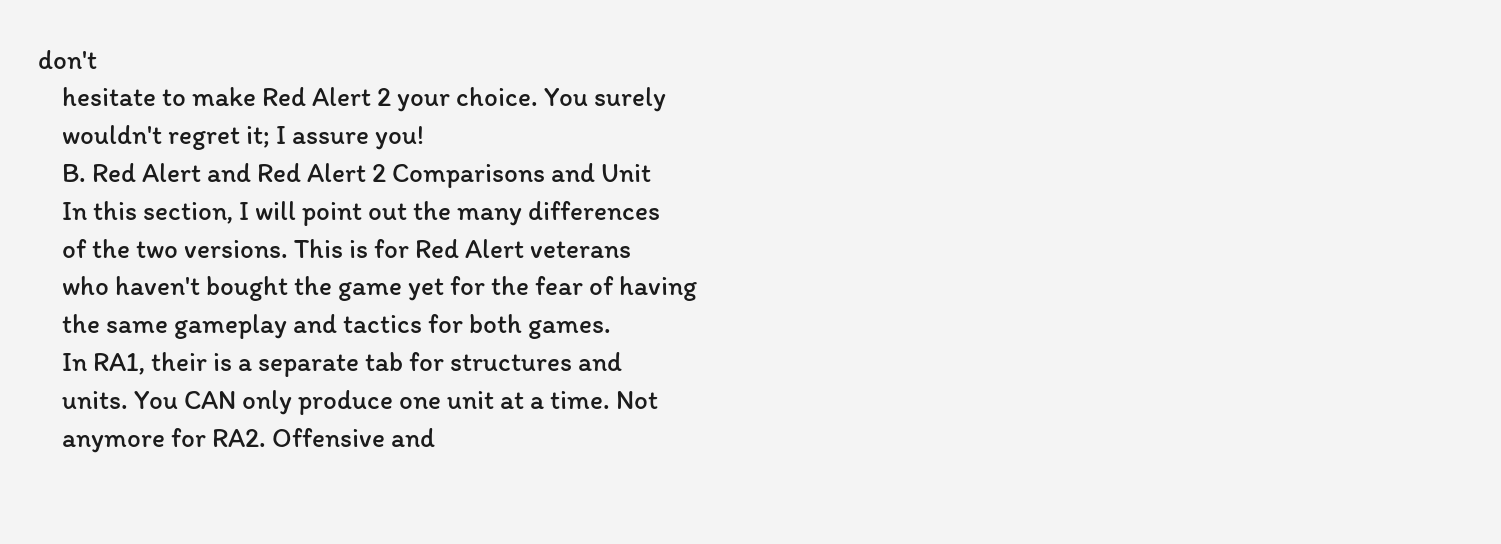don't
    hesitate to make Red Alert 2 your choice. You surely
    wouldn't regret it; I assure you!
    B. Red Alert and Red Alert 2 Comparisons and Unit
    In this section, I will point out the many differences
    of the two versions. This is for Red Alert veterans
    who haven't bought the game yet for the fear of having
    the same gameplay and tactics for both games.
    In RA1, their is a separate tab for structures and
    units. You CAN only produce one unit at a time. Not
    anymore for RA2. Offensive and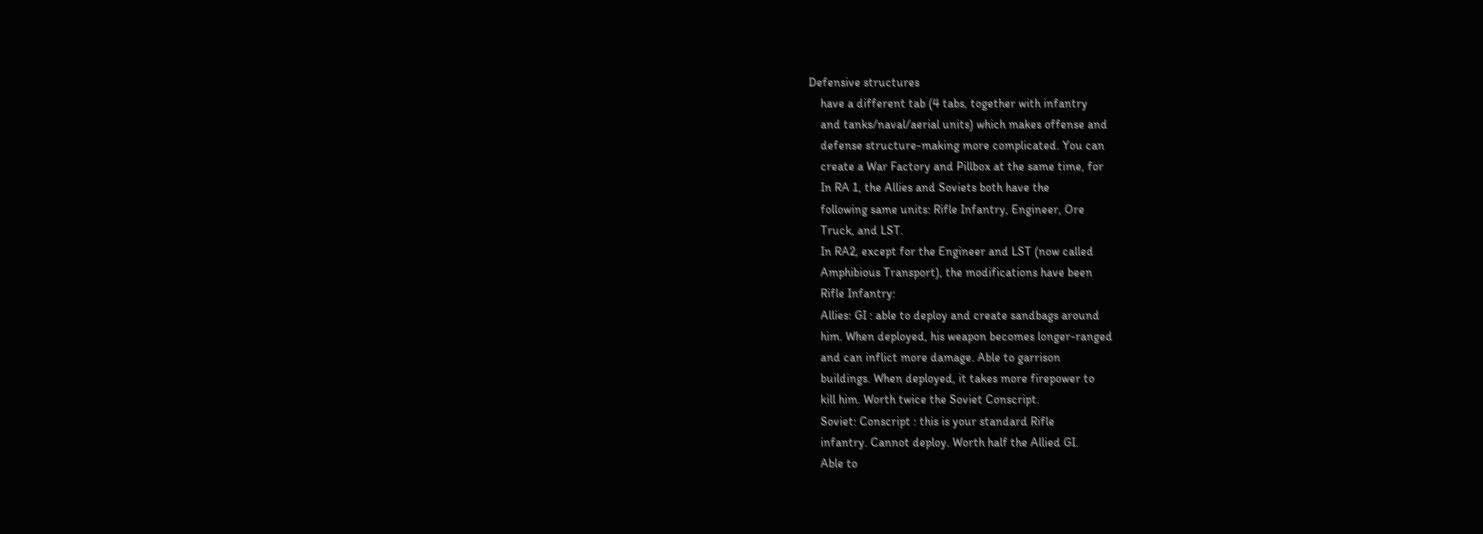Defensive structures
    have a different tab (4 tabs, together with infantry
    and tanks/naval/aerial units) which makes offense and
    defense structure-making more complicated. You can
    create a War Factory and Pillbox at the same time, for
    In RA 1, the Allies and Soviets both have the
    following same units: Rifle Infantry, Engineer, Ore
    Truck, and LST.
    In RA2, except for the Engineer and LST (now called
    Amphibious Transport), the modifications have been
    Rifle Infantry:
    Allies: GI : able to deploy and create sandbags around
    him. When deployed, his weapon becomes longer-ranged
    and can inflict more damage. Able to garrison
    buildings. When deployed, it takes more firepower to
    kill him. Worth twice the Soviet Conscript.
    Soviet: Conscript : this is your standard Rifle
    infantry. Cannot deploy. Worth half the Allied GI.
    Able to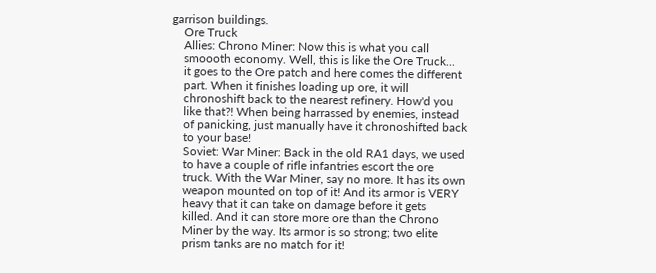garrison buildings.
    Ore Truck
    Allies: Chrono Miner: Now this is what you call
    smoooth economy. Well, this is like the Ore Truck...
    it goes to the Ore patch and here comes the different
    part. When it finishes loading up ore, it will
    chronoshift back to the nearest refinery. How'd you
    like that?! When being harrassed by enemies, instead
    of panicking, just manually have it chronoshifted back
    to your base!
    Soviet: War Miner: Back in the old RA1 days, we used
    to have a couple of rifle infantries escort the ore
    truck. With the War Miner, say no more. It has its own
    weapon mounted on top of it! And its armor is VERY
    heavy that it can take on damage before it gets
    killed. And it can store more ore than the Chrono
    Miner by the way. Its armor is so strong; two elite
    prism tanks are no match for it!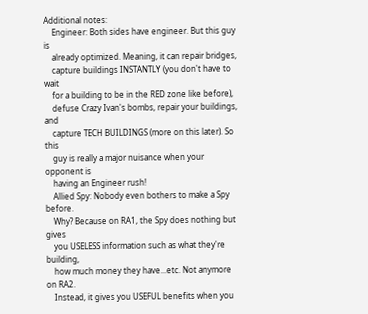Additional notes:
    Engineer: Both sides have engineer. But this guy is
    already optimized. Meaning, it can repair bridges,
    capture buildings INSTANTLY (you don't have to wait
    for a building to be in the RED zone like before),
    defuse Crazy Ivan's bombs, repair your buildings, and
    capture TECH BUILDINGS (more on this later). So this
    guy is really a major nuisance when your opponent is
    having an Engineer rush!
    Allied Spy: Nobody even bothers to make a Spy before.
    Why? Because on RA1, the Spy does nothing but gives
    you USELESS information such as what they're building,
    how much money they have...etc. Not anymore on RA2.
    Instead, it gives you USEFUL benefits when you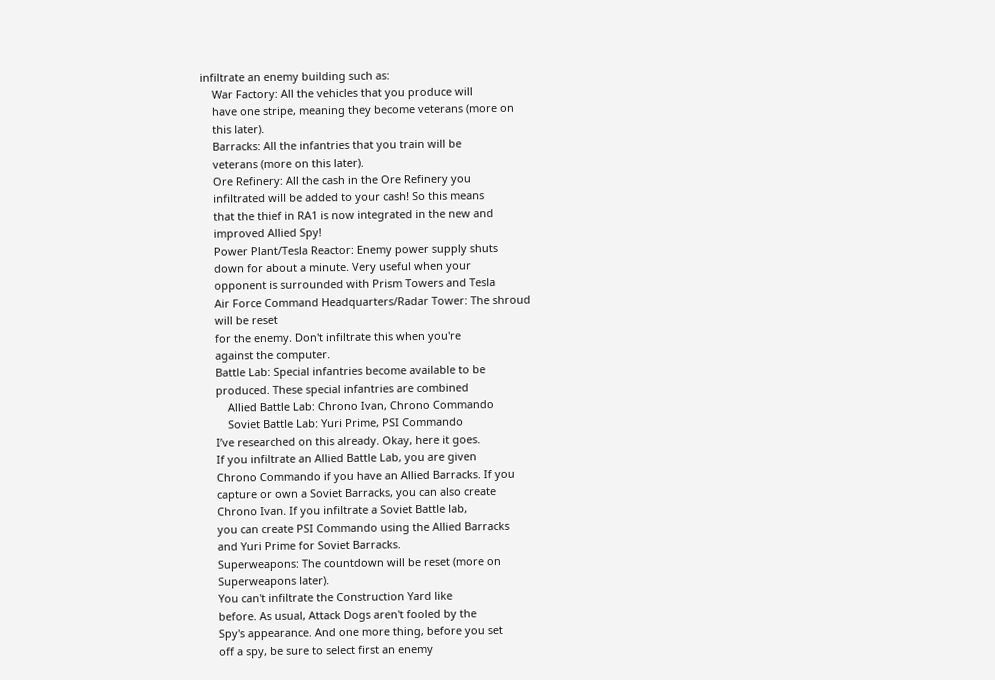infiltrate an enemy building such as:
    War Factory: All the vehicles that you produce will
    have one stripe, meaning they become veterans (more on
    this later).
    Barracks: All the infantries that you train will be
    veterans (more on this later).
    Ore Refinery: All the cash in the Ore Refinery you
    infiltrated will be added to your cash! So this means
    that the thief in RA1 is now integrated in the new and
    improved Allied Spy!
    Power Plant/Tesla Reactor: Enemy power supply shuts
    down for about a minute. Very useful when your
    opponent is surrounded with Prism Towers and Tesla
    Air Force Command Headquarters/Radar Tower: The shroud
    will be reset
    for the enemy. Don't infiltrate this when you're
    against the computer.
    Battle Lab: Special infantries become available to be
    produced. These special infantries are combined
        Allied Battle Lab: Chrono Ivan, Chrono Commando
        Soviet Battle Lab: Yuri Prime, PSI Commando
    I’ve researched on this already. Okay, here it goes.
    If you infiltrate an Allied Battle Lab, you are given
    Chrono Commando if you have an Allied Barracks. If you
    capture or own a Soviet Barracks, you can also create
    Chrono Ivan. If you infiltrate a Soviet Battle lab,
    you can create PSI Commando using the Allied Barracks
    and Yuri Prime for Soviet Barracks.
    Superweapons: The countdown will be reset (more on
    Superweapons later).
    You can't infiltrate the Construction Yard like
    before. As usual, Attack Dogs aren't fooled by the
    Spy's appearance. And one more thing, before you set
    off a spy, be sure to select first an enemy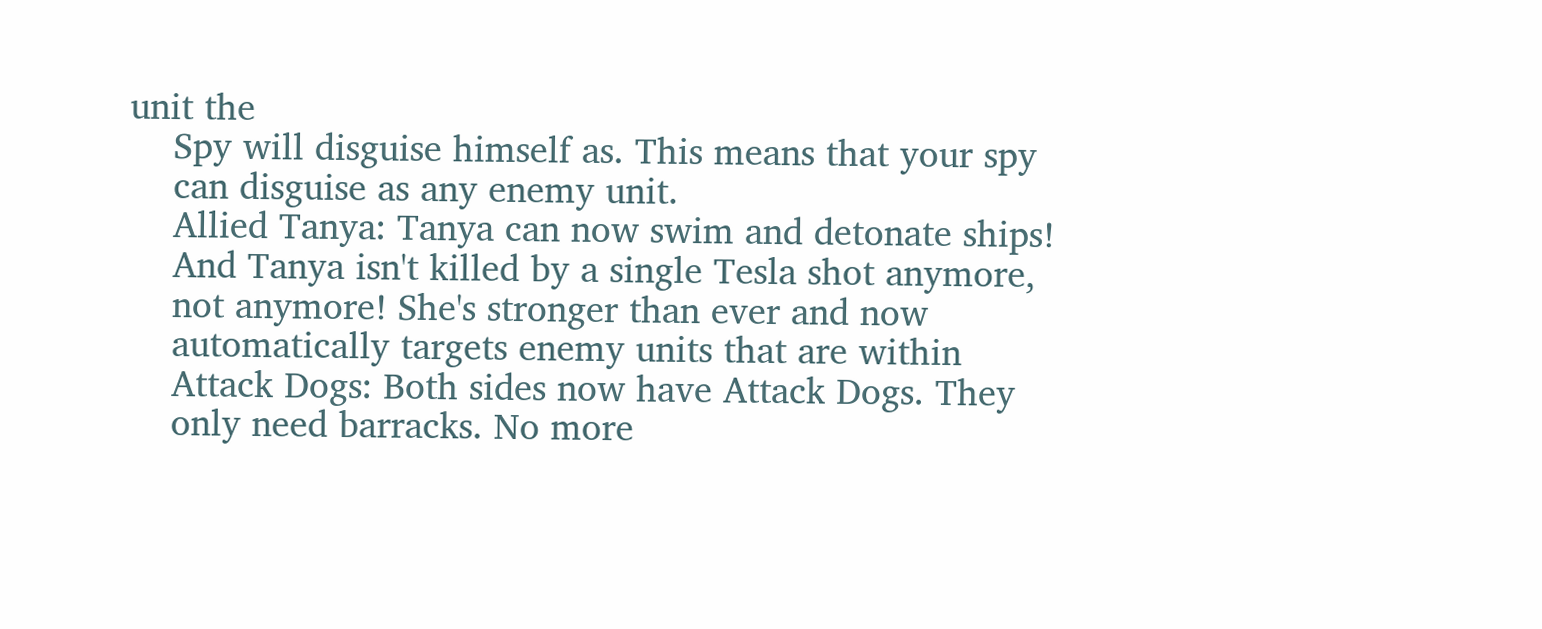unit the
    Spy will disguise himself as. This means that your spy
    can disguise as any enemy unit.
    Allied Tanya: Tanya can now swim and detonate ships!
    And Tanya isn't killed by a single Tesla shot anymore,
    not anymore! She's stronger than ever and now
    automatically targets enemy units that are within
    Attack Dogs: Both sides now have Attack Dogs. They
    only need barracks. No more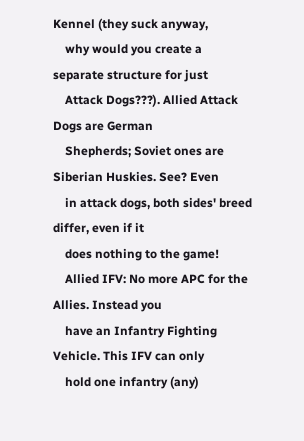Kennel (they suck anyway,
    why would you create a separate structure for just
    Attack Dogs???). Allied Attack Dogs are German
    Shepherds; Soviet ones are Siberian Huskies. See? Even
    in attack dogs, both sides' breed differ, even if it
    does nothing to the game!
    Allied IFV: No more APC for the Allies. Instead you
    have an Infantry Fighting Vehicle. This IFV can only
    hold one infantry (any)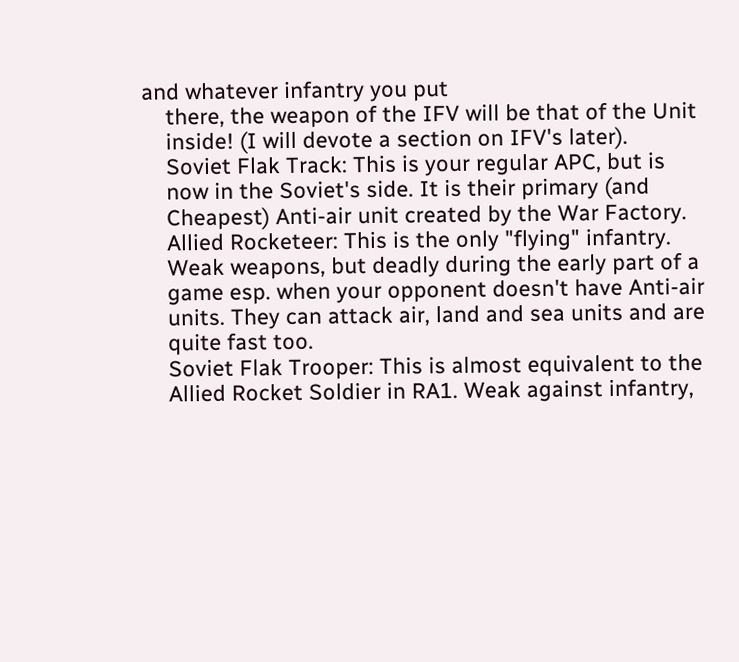and whatever infantry you put
    there, the weapon of the IFV will be that of the Unit
    inside! (I will devote a section on IFV's later).
    Soviet Flak Track: This is your regular APC, but is
    now in the Soviet's side. It is their primary (and
    Cheapest) Anti-air unit created by the War Factory.
    Allied Rocketeer: This is the only "flying" infantry.
    Weak weapons, but deadly during the early part of a
    game esp. when your opponent doesn't have Anti-air
    units. They can attack air, land and sea units and are
    quite fast too.
    Soviet Flak Trooper: This is almost equivalent to the
    Allied Rocket Soldier in RA1. Weak against infantry,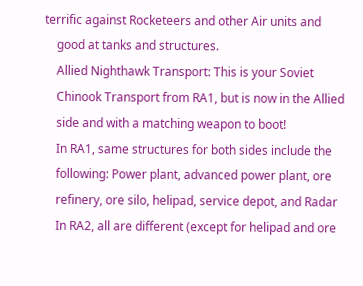terrific against Rocketeers and other Air units and
    good at tanks and structures.
    Allied Nighthawk Transport: This is your Soviet
    Chinook Transport from RA1, but is now in the Allied
    side and with a matching weapon to boot!
    In RA1, same structures for both sides include the
    following: Power plant, advanced power plant, ore
    refinery, ore silo, helipad, service depot, and Radar
    In RA2, all are different (except for helipad and ore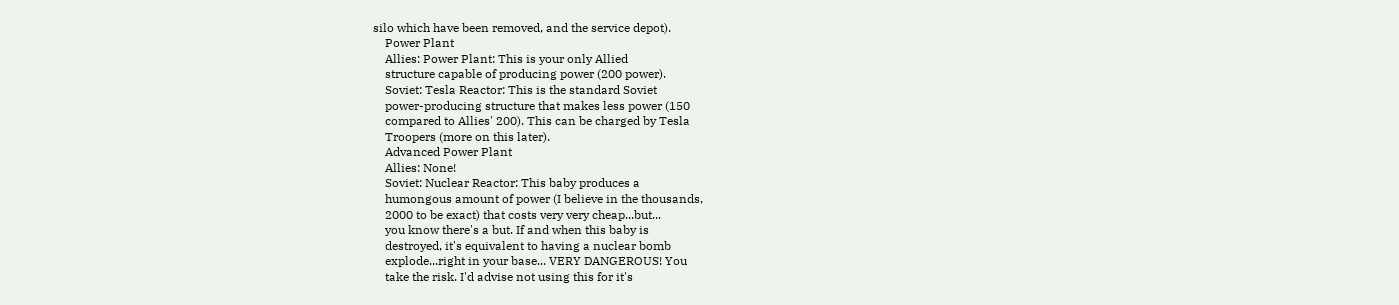silo which have been removed, and the service depot).
    Power Plant
    Allies: Power Plant: This is your only Allied
    structure capable of producing power (200 power).
    Soviet: Tesla Reactor: This is the standard Soviet
    power-producing structure that makes less power (150
    compared to Allies' 200). This can be charged by Tesla
    Troopers (more on this later).
    Advanced Power Plant
    Allies: None!
    Soviet: Nuclear Reactor: This baby produces a
    humongous amount of power (I believe in the thousands,
    2000 to be exact) that costs very very cheap...but...
    you know there's a but. If and when this baby is
    destroyed, it's equivalent to having a nuclear bomb
    explode...right in your base... VERY DANGEROUS! You
    take the risk. I'd advise not using this for it's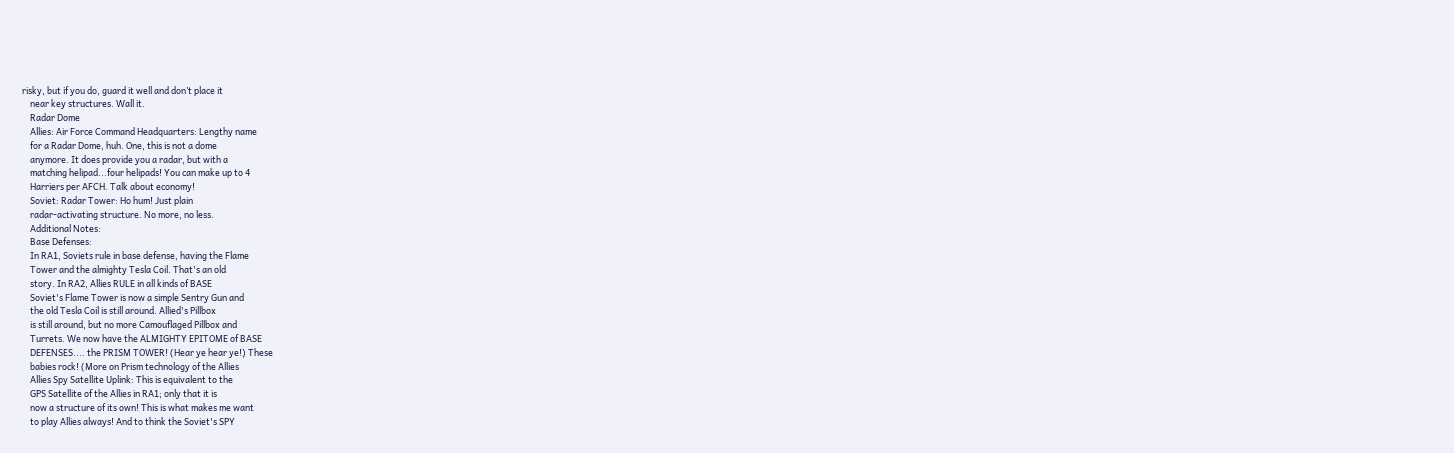risky, but if you do, guard it well and don’t place it
    near key structures. Wall it.
    Radar Dome
    Allies: Air Force Command Headquarters: Lengthy name
    for a Radar Dome, huh. One, this is not a dome
    anymore. It does provide you a radar, but with a
    matching helipad...four helipads! You can make up to 4
    Harriers per AFCH. Talk about economy!
    Soviet: Radar Tower: Ho hum! Just plain
    radar-activating structure. No more, no less.
    Additional Notes:
    Base Defenses:
    In RA1, Soviets rule in base defense, having the Flame
    Tower and the almighty Tesla Coil. That's an old
    story. In RA2, Allies RULE in all kinds of BASE
    Soviet's Flame Tower is now a simple Sentry Gun and
    the old Tesla Coil is still around. Allied's Pillbox
    is still around, but no more Camouflaged Pillbox and
    Turrets. We now have the ALMIGHTY EPITOME of BASE
    DEFENSES.... the PRISM TOWER! (Hear ye hear ye!) These
    babies rock! (More on Prism technology of the Allies
    Allies Spy Satellite Uplink: This is equivalent to the
    GPS Satellite of the Allies in RA1; only that it is
    now a structure of its own! This is what makes me want
    to play Allies always! And to think the Soviet's SPY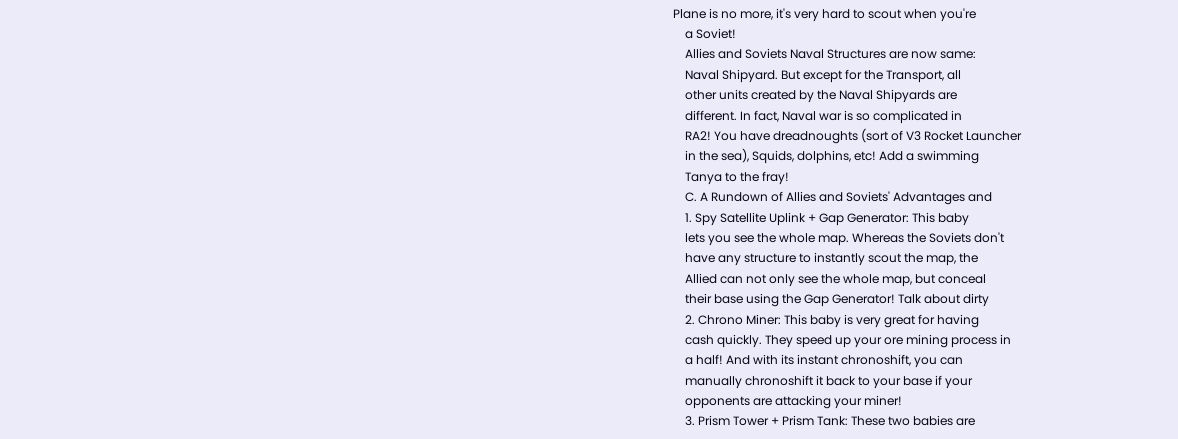Plane is no more, it's very hard to scout when you're
    a Soviet!
    Allies and Soviets Naval Structures are now same:
    Naval Shipyard. But except for the Transport, all
    other units created by the Naval Shipyards are
    different. In fact, Naval war is so complicated in
    RA2! You have dreadnoughts (sort of V3 Rocket Launcher
    in the sea), Squids, dolphins, etc! Add a swimming
    Tanya to the fray!
    C. A Rundown of Allies and Soviets' Advantages and
    1. Spy Satellite Uplink + Gap Generator: This baby
    lets you see the whole map. Whereas the Soviets don't
    have any structure to instantly scout the map, the
    Allied can not only see the whole map, but conceal
    their base using the Gap Generator! Talk about dirty
    2. Chrono Miner: This baby is very great for having
    cash quickly. They speed up your ore mining process in
    a half! And with its instant chronoshift, you can
    manually chronoshift it back to your base if your
    opponents are attacking your miner!
    3. Prism Tower + Prism Tank: These two babies are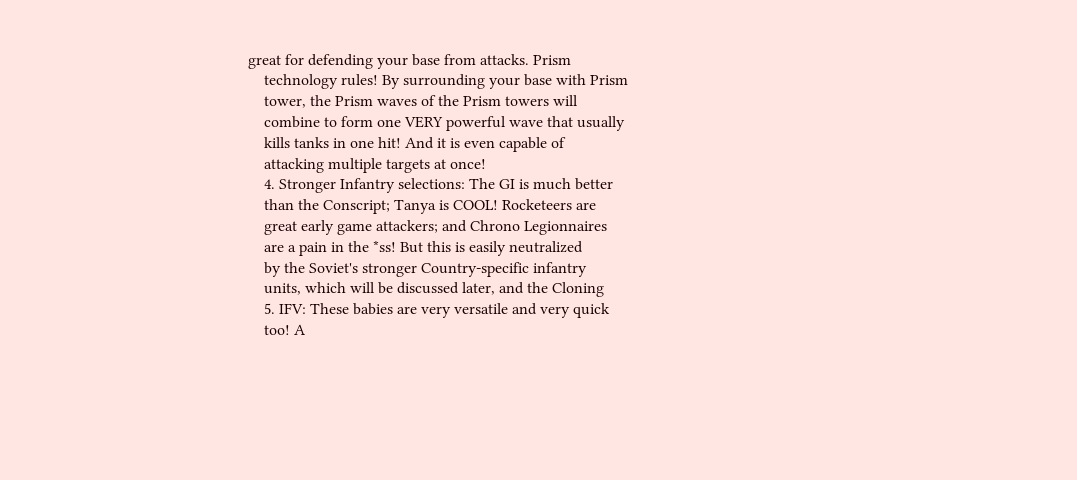great for defending your base from attacks. Prism
    technology rules! By surrounding your base with Prism
    tower, the Prism waves of the Prism towers will
    combine to form one VERY powerful wave that usually
    kills tanks in one hit! And it is even capable of
    attacking multiple targets at once!
    4. Stronger Infantry selections: The GI is much better
    than the Conscript; Tanya is COOL! Rocketeers are
    great early game attackers; and Chrono Legionnaires
    are a pain in the *ss! But this is easily neutralized
    by the Soviet's stronger Country-specific infantry
    units, which will be discussed later, and the Cloning
    5. IFV: These babies are very versatile and very quick
    too! A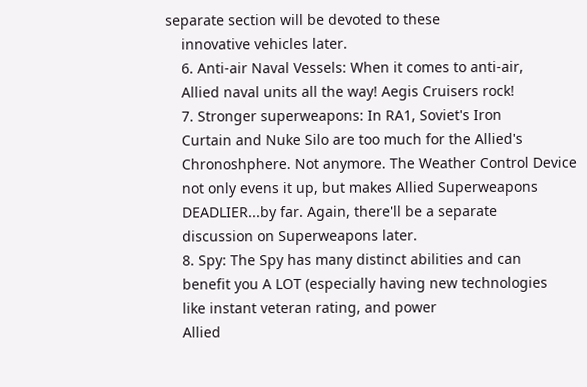separate section will be devoted to these
    innovative vehicles later.
    6. Anti-air Naval Vessels: When it comes to anti-air,
    Allied naval units all the way! Aegis Cruisers rock!
    7. Stronger superweapons: In RA1, Soviet's Iron
    Curtain and Nuke Silo are too much for the Allied's
    Chronoshphere. Not anymore. The Weather Control Device
    not only evens it up, but makes Allied Superweapons
    DEADLIER...by far. Again, there'll be a separate
    discussion on Superweapons later.
    8. Spy: The Spy has many distinct abilities and can
    benefit you A LOT (especially having new technologies
    like instant veteran rating, and power
    Allied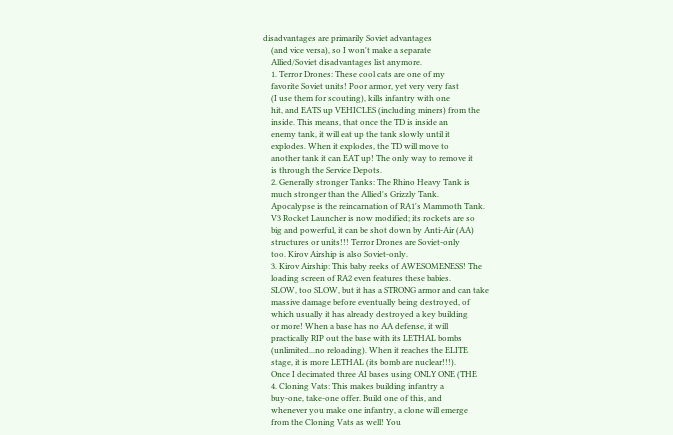disadvantages are primarily Soviet advantages
    (and vice versa), so I won't make a separate
    Allied/Soviet disadvantages list anymore.
    1. Terror Drones: These cool cats are one of my
    favorite Soviet units! Poor armor, yet very very fast
    (I use them for scouting), kills infantry with one
    hit, and EATS up VEHICLES (including miners) from the
    inside. This means, that once the TD is inside an
    enemy tank, it will eat up the tank slowly until it
    explodes. When it explodes, the TD will move to
    another tank it can EAT up! The only way to remove it
    is through the Service Depots.
    2. Generally stronger Tanks: The Rhino Heavy Tank is
    much stronger than the Allied's Grizzly Tank.
    Apocalypse is the reincarnation of RA1's Mammoth Tank.
    V3 Rocket Launcher is now modified; its rockets are so
    big and powerful, it can be shot down by Anti-Air (AA)
    structures or units!!! Terror Drones are Soviet-only
    too. Kirov Airship is also Soviet-only.
    3. Kirov Airship: This baby reeks of AWESOMENESS! The
    loading screen of RA2 even features these babies.
    SLOW, too SLOW, but it has a STRONG armor and can take
    massive damage before eventually being destroyed, of
    which usually it has already destroyed a key building
    or more! When a base has no AA defense, it will
    practically RIP out the base with its LETHAL bombs
    (unlimited...no reloading). When it reaches the ELITE
    stage, it is more LETHAL (its bomb are nuclear!!!).
    Once I decimated three AI bases using ONLY ONE (THE
    4. Cloning Vats: This makes building infantry a
    buy-one, take-one offer. Build one of this, and
    whenever you make one infantry, a clone will emerge
    from the Cloning Vats as well! You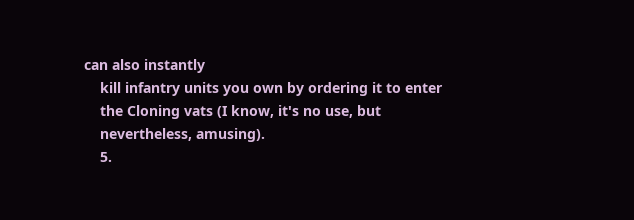can also instantly
    kill infantry units you own by ordering it to enter
    the Cloning vats (I know, it's no use, but
    nevertheless, amusing).
    5.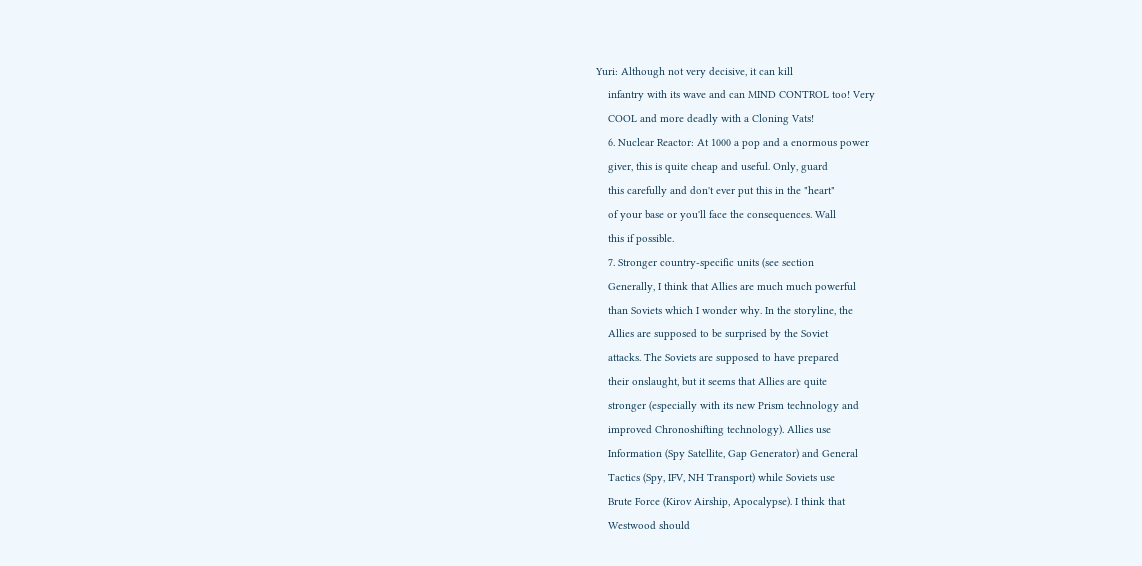Yuri: Although not very decisive, it can kill
    infantry with its wave and can MIND CONTROL too! Very
    COOL and more deadly with a Cloning Vats!
    6. Nuclear Reactor: At 1000 a pop and a enormous power
    giver, this is quite cheap and useful. Only, guard
    this carefully and don't ever put this in the "heart"
    of your base or you'll face the consequences. Wall
    this if possible.
    7. Stronger country-specific units (see section
    Generally, I think that Allies are much much powerful
    than Soviets which I wonder why. In the storyline, the
    Allies are supposed to be surprised by the Soviet
    attacks. The Soviets are supposed to have prepared
    their onslaught, but it seems that Allies are quite
    stronger (especially with its new Prism technology and
    improved Chronoshifting technology). Allies use
    Information (Spy Satellite, Gap Generator) and General
    Tactics (Spy, IFV, NH Transport) while Soviets use
    Brute Force (Kirov Airship, Apocalypse). I think that
    Westwood should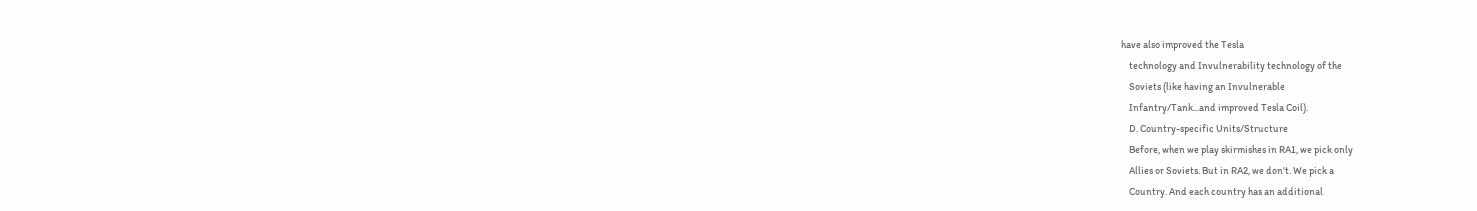have also improved the Tesla
    technology and Invulnerability technology of the
    Soviets (like having an Invulnerable
    Infantry/Tank...and improved Tesla Coil).
    D. Country-specific Units/Structure
    Before, when we play skirmishes in RA1, we pick only
    Allies or Soviets. But in RA2, we don't. We pick a
    Country. And each country has an additional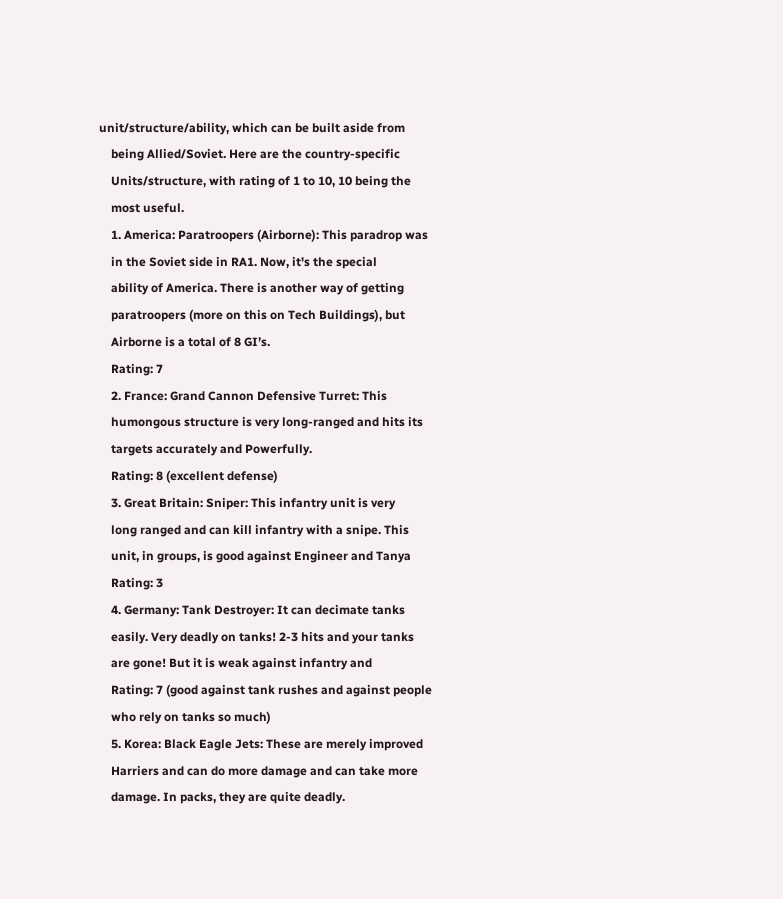unit/structure/ability, which can be built aside from
    being Allied/Soviet. Here are the country-specific
    Units/structure, with rating of 1 to 10, 10 being the
    most useful.
    1. America: Paratroopers (Airborne): This paradrop was
    in the Soviet side in RA1. Now, it's the special
    ability of America. There is another way of getting
    paratroopers (more on this on Tech Buildings), but
    Airborne is a total of 8 GI’s.
    Rating: 7
    2. France: Grand Cannon Defensive Turret: This
    humongous structure is very long-ranged and hits its
    targets accurately and Powerfully.
    Rating: 8 (excellent defense)
    3. Great Britain: Sniper: This infantry unit is very
    long ranged and can kill infantry with a snipe. This
    unit, in groups, is good against Engineer and Tanya
    Rating: 3
    4. Germany: Tank Destroyer: It can decimate tanks
    easily. Very deadly on tanks! 2-3 hits and your tanks
    are gone! But it is weak against infantry and
    Rating: 7 (good against tank rushes and against people
    who rely on tanks so much)
    5. Korea: Black Eagle Jets: These are merely improved
    Harriers and can do more damage and can take more
    damage. In packs, they are quite deadly.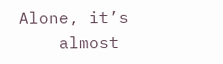Alone, it’s
    almost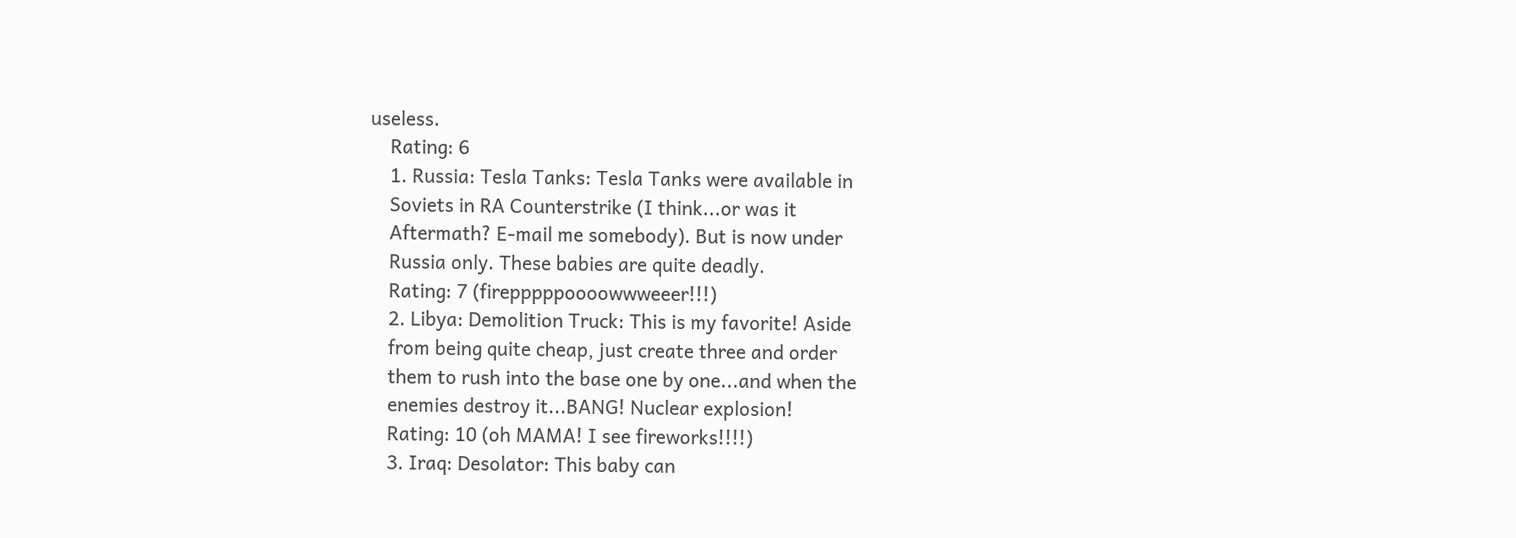useless.
    Rating: 6
    1. Russia: Tesla Tanks: Tesla Tanks were available in
    Soviets in RA Counterstrike (I think...or was it
    Aftermath? E-mail me somebody). But is now under
    Russia only. These babies are quite deadly.
    Rating: 7 (firepppppoooowwweeer!!!)
    2. Libya: Demolition Truck: This is my favorite! Aside
    from being quite cheap, just create three and order
    them to rush into the base one by one...and when the
    enemies destroy it...BANG! Nuclear explosion!
    Rating: 10 (oh MAMA! I see fireworks!!!!)
    3. Iraq: Desolator: This baby can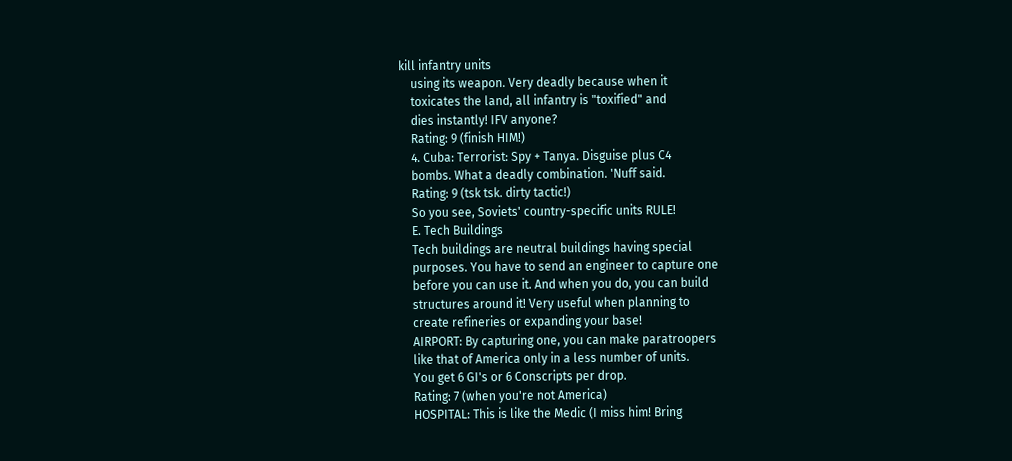kill infantry units
    using its weapon. Very deadly because when it
    toxicates the land, all infantry is "toxified" and
    dies instantly! IFV anyone?
    Rating: 9 (finish HIM!)
    4. Cuba: Terrorist: Spy + Tanya. Disguise plus C4
    bombs. What a deadly combination. 'Nuff said.
    Rating: 9 (tsk tsk. dirty tactic!)
    So you see, Soviets' country-specific units RULE!
    E. Tech Buildings
    Tech buildings are neutral buildings having special
    purposes. You have to send an engineer to capture one
    before you can use it. And when you do, you can build
    structures around it! Very useful when planning to
    create refineries or expanding your base!
    AIRPORT: By capturing one, you can make paratroopers
    like that of America only in a less number of units.
    You get 6 GI's or 6 Conscripts per drop.
    Rating: 7 (when you're not America)
    HOSPITAL: This is like the Medic (I miss him! Bring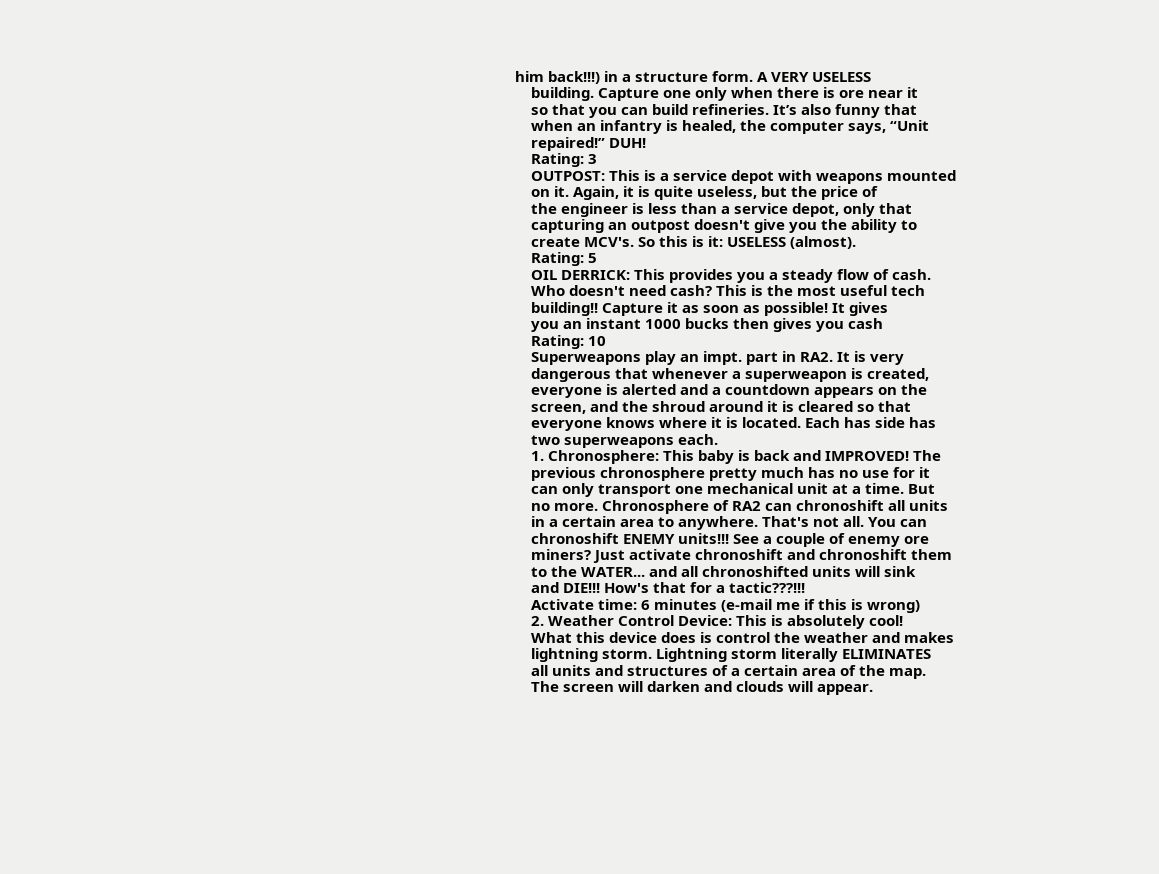him back!!!) in a structure form. A VERY USELESS
    building. Capture one only when there is ore near it
    so that you can build refineries. It’s also funny that
    when an infantry is healed, the computer says, “Unit
    repaired!” DUH!
    Rating: 3
    OUTPOST: This is a service depot with weapons mounted
    on it. Again, it is quite useless, but the price of
    the engineer is less than a service depot, only that
    capturing an outpost doesn't give you the ability to
    create MCV's. So this is it: USELESS (almost).
    Rating: 5
    OIL DERRICK: This provides you a steady flow of cash.
    Who doesn't need cash? This is the most useful tech
    building!! Capture it as soon as possible! It gives
    you an instant 1000 bucks then gives you cash
    Rating: 10
    Superweapons play an impt. part in RA2. It is very
    dangerous that whenever a superweapon is created,
    everyone is alerted and a countdown appears on the
    screen, and the shroud around it is cleared so that
    everyone knows where it is located. Each has side has
    two superweapons each.
    1. Chronosphere: This baby is back and IMPROVED! The
    previous chronosphere pretty much has no use for it
    can only transport one mechanical unit at a time. But
    no more. Chronosphere of RA2 can chronoshift all units
    in a certain area to anywhere. That's not all. You can
    chronoshift ENEMY units!!! See a couple of enemy ore
    miners? Just activate chronoshift and chronoshift them
    to the WATER... and all chronoshifted units will sink
    and DIE!!! How's that for a tactic???!!!
    Activate time: 6 minutes (e-mail me if this is wrong)
    2. Weather Control Device: This is absolutely cool!
    What this device does is control the weather and makes
    lightning storm. Lightning storm literally ELIMINATES
    all units and structures of a certain area of the map.
    The screen will darken and clouds will appear.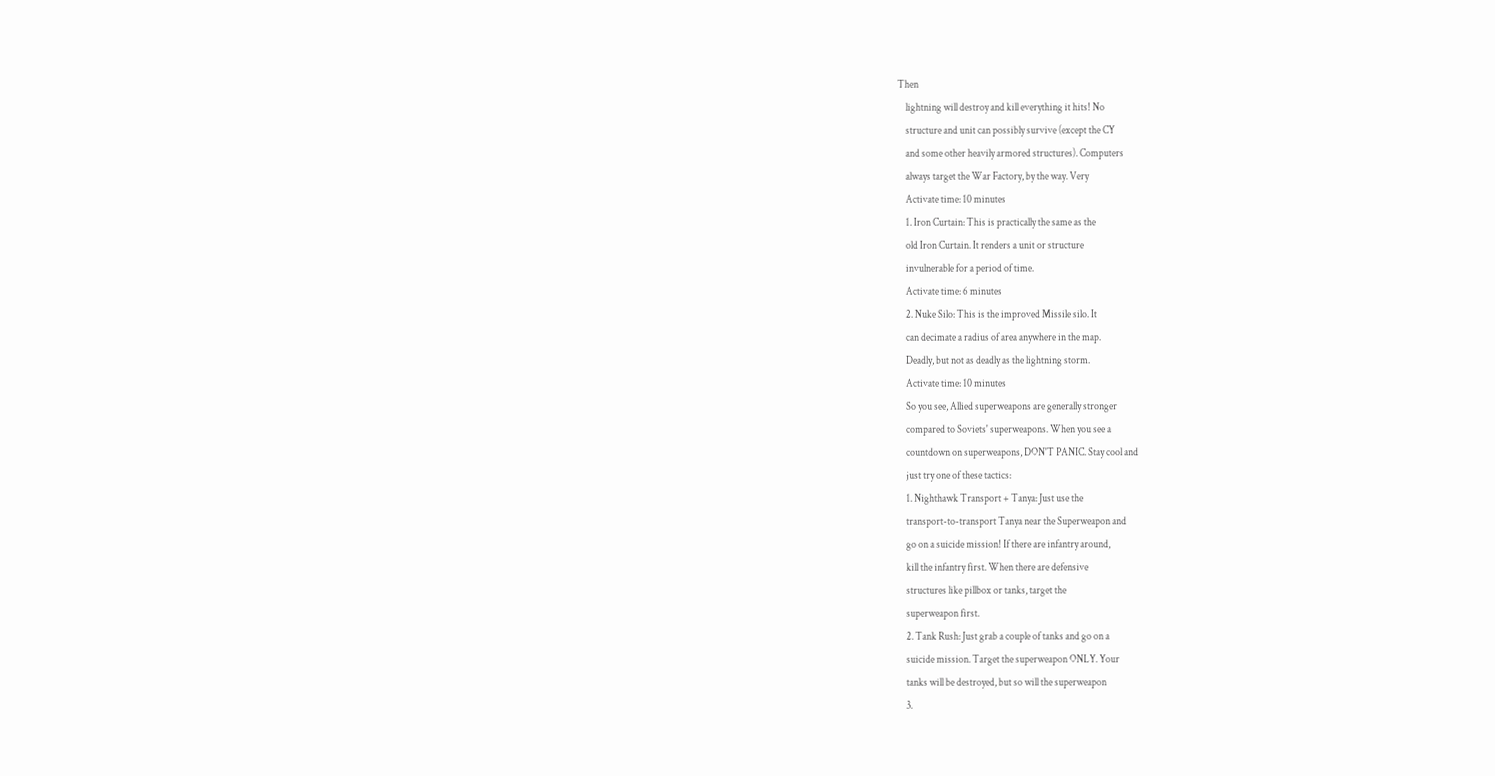Then
    lightning will destroy and kill everything it hits! No
    structure and unit can possibly survive (except the CY
    and some other heavily armored structures). Computers
    always target the War Factory, by the way. Very
    Activate time: 10 minutes
    1. Iron Curtain: This is practically the same as the
    old Iron Curtain. It renders a unit or structure
    invulnerable for a period of time.
    Activate time: 6 minutes
    2. Nuke Silo: This is the improved Missile silo. It
    can decimate a radius of area anywhere in the map.
    Deadly, but not as deadly as the lightning storm.
    Activate time: 10 minutes
    So you see, Allied superweapons are generally stronger
    compared to Soviets' superweapons. When you see a
    countdown on superweapons, DON'T PANIC. Stay cool and
    just try one of these tactics:
    1. Nighthawk Transport + Tanya: Just use the
    transport-to-transport Tanya near the Superweapon and
    go on a suicide mission! If there are infantry around,
    kill the infantry first. When there are defensive
    structures like pillbox or tanks, target the
    superweapon first.
    2. Tank Rush: Just grab a couple of tanks and go on a
    suicide mission. Target the superweapon ONLY. Your
    tanks will be destroyed, but so will the superweapon
    3.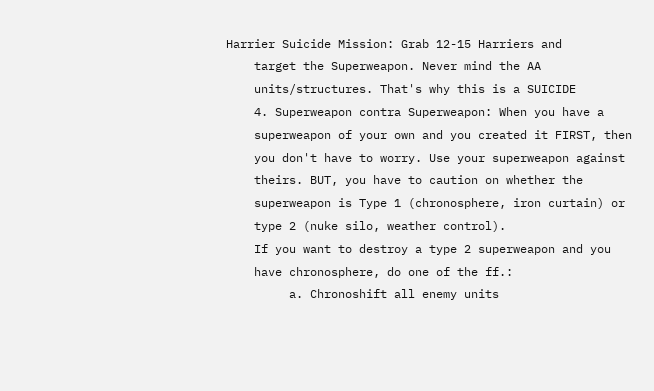Harrier Suicide Mission: Grab 12-15 Harriers and
    target the Superweapon. Never mind the AA
    units/structures. That's why this is a SUICIDE
    4. Superweapon contra Superweapon: When you have a
    superweapon of your own and you created it FIRST, then
    you don't have to worry. Use your superweapon against
    theirs. BUT, you have to caution on whether the
    superweapon is Type 1 (chronosphere, iron curtain) or
    type 2 (nuke silo, weather control).
    If you want to destroy a type 2 superweapon and you
    have chronosphere, do one of the ff.:
         a. Chronoshift all enemy units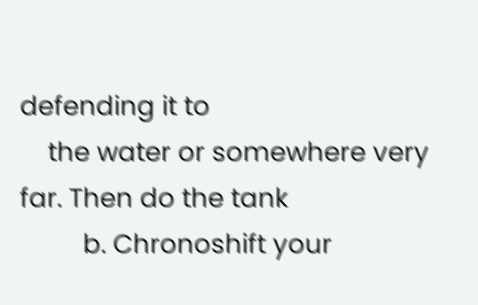defending it to
    the water or somewhere very far. Then do the tank
         b. Chronoshift your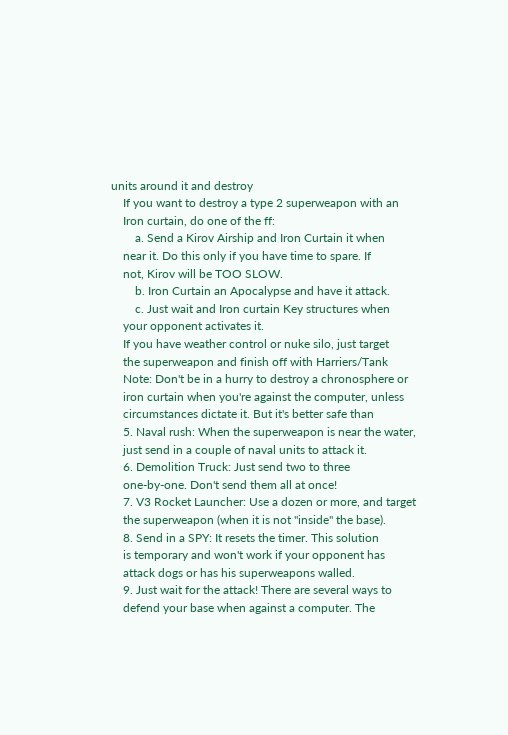units around it and destroy
    If you want to destroy a type 2 superweapon with an
    Iron curtain, do one of the ff:
        a. Send a Kirov Airship and Iron Curtain it when
    near it. Do this only if you have time to spare. If
    not, Kirov will be TOO SLOW.
        b. Iron Curtain an Apocalypse and have it attack.
        c. Just wait and Iron curtain Key structures when
    your opponent activates it.
    If you have weather control or nuke silo, just target
    the superweapon and finish off with Harriers/Tank
    Note: Don't be in a hurry to destroy a chronosphere or
    iron curtain when you're against the computer, unless
    circumstances dictate it. But it's better safe than
    5. Naval rush: When the superweapon is near the water,
    just send in a couple of naval units to attack it.
    6. Demolition Truck: Just send two to three
    one-by-one. Don't send them all at once!
    7. V3 Rocket Launcher: Use a dozen or more, and target
    the superweapon (when it is not "inside" the base).
    8. Send in a SPY: It resets the timer. This solution
    is temporary and won't work if your opponent has
    attack dogs or has his superweapons walled.
    9. Just wait for the attack! There are several ways to
    defend your base when against a computer. The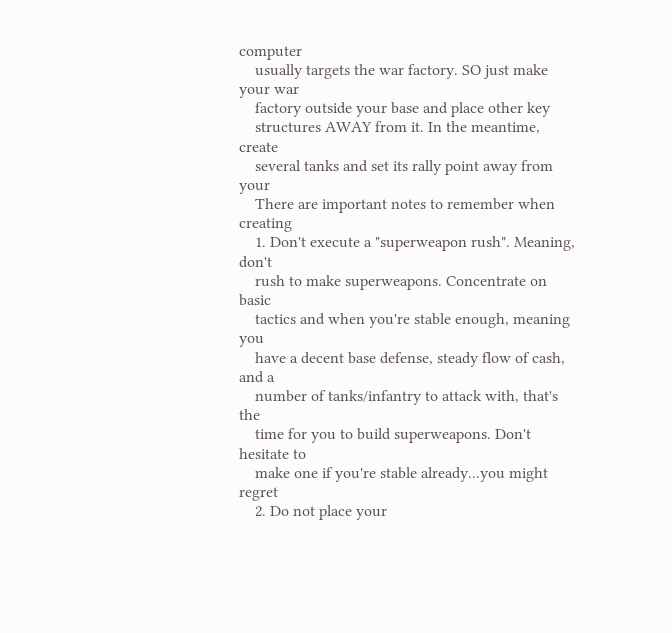computer
    usually targets the war factory. SO just make your war
    factory outside your base and place other key
    structures AWAY from it. In the meantime, create
    several tanks and set its rally point away from your
    There are important notes to remember when creating
    1. Don't execute a "superweapon rush". Meaning, don't
    rush to make superweapons. Concentrate on basic
    tactics and when you're stable enough, meaning you
    have a decent base defense, steady flow of cash, and a
    number of tanks/infantry to attack with, that's the
    time for you to build superweapons. Don't hesitate to
    make one if you're stable already...you might regret
    2. Do not place your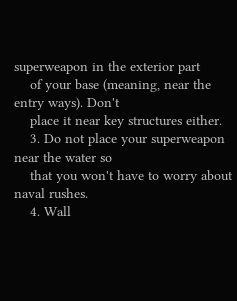superweapon in the exterior part
    of your base (meaning, near the entry ways). Don't
    place it near key structures either.
    3. Do not place your superweapon near the water so
    that you won't have to worry about naval rushes.
    4. Wall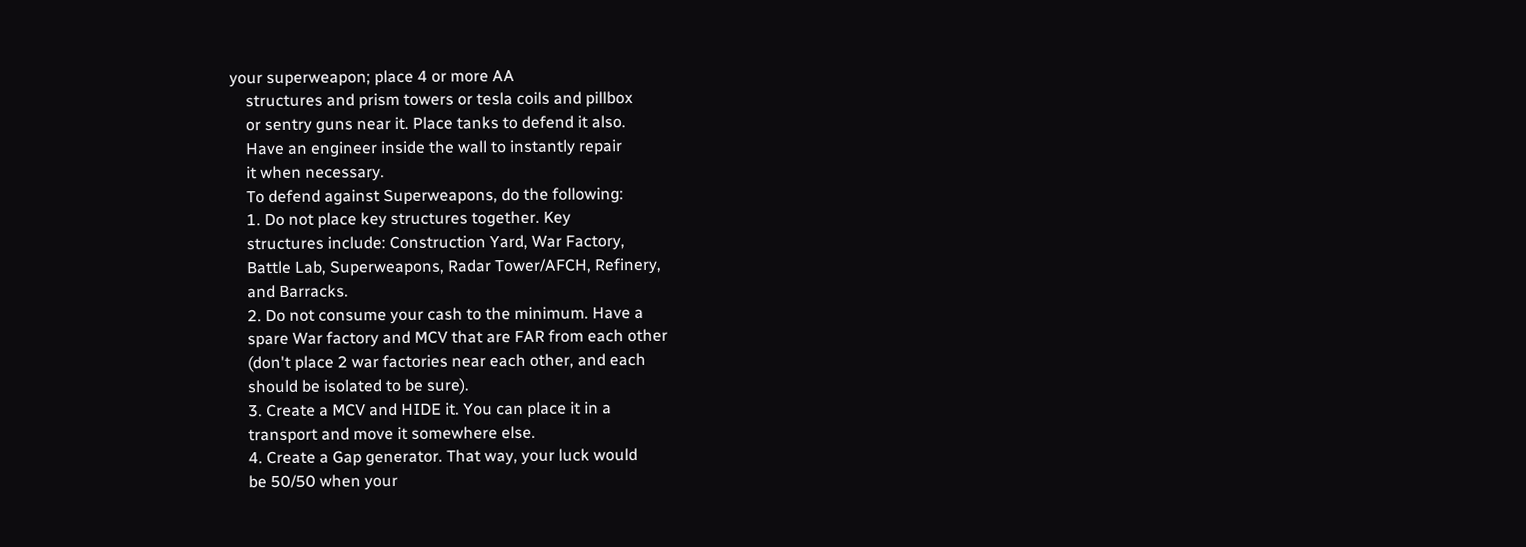your superweapon; place 4 or more AA
    structures and prism towers or tesla coils and pillbox
    or sentry guns near it. Place tanks to defend it also.
    Have an engineer inside the wall to instantly repair
    it when necessary.
    To defend against Superweapons, do the following:
    1. Do not place key structures together. Key
    structures include: Construction Yard, War Factory,
    Battle Lab, Superweapons, Radar Tower/AFCH, Refinery,
    and Barracks.
    2. Do not consume your cash to the minimum. Have a
    spare War factory and MCV that are FAR from each other
    (don't place 2 war factories near each other, and each
    should be isolated to be sure).
    3. Create a MCV and HIDE it. You can place it in a
    transport and move it somewhere else.
    4. Create a Gap generator. That way, your luck would
    be 50/50 when your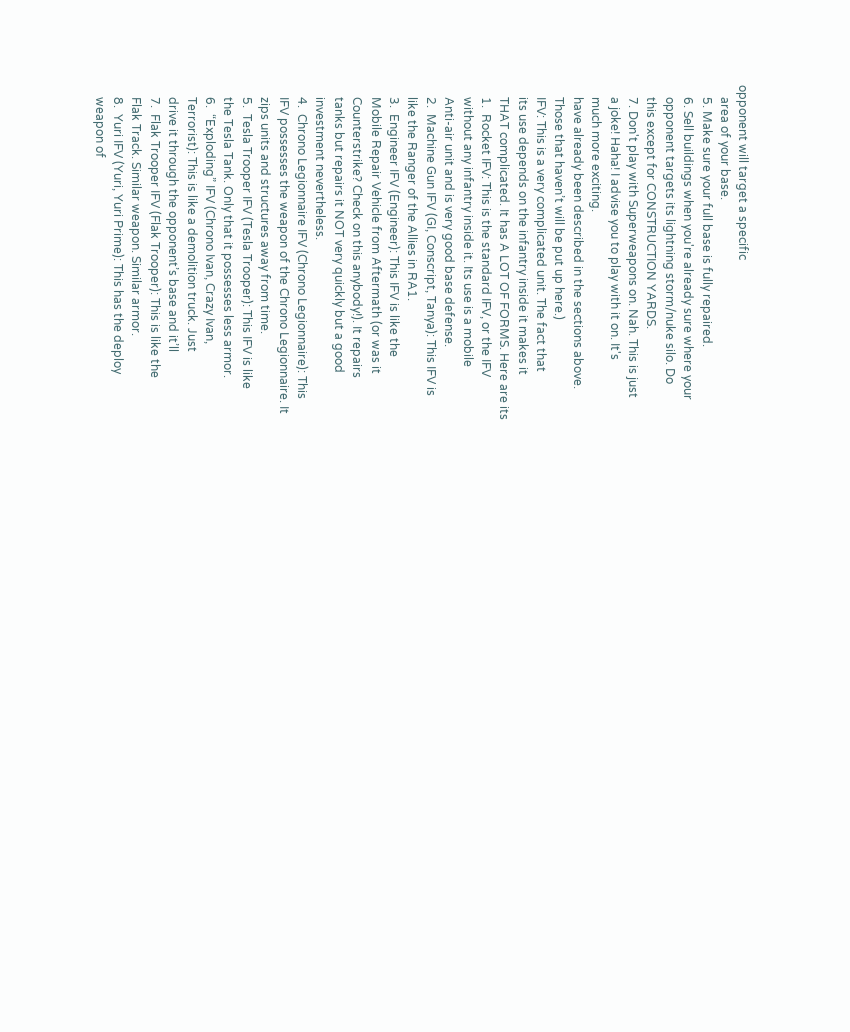opponent will target a specific
    area of your base.
    5. Make sure your full base is fully repaired.
    6. Sell buildings when you're already sure where your
    opponent targets its lightning storm/nuke silo. Do
    this except for CONSTRUCTION YARDS.
    7. Don't play with Superweapons on. Nah. This is just
    a joke! Haha! I advise you to play with it on. It's
    much more exciting.
    have already been described in the sections above.
    Those that haven’t will be put up here.)
    IFV: This is a very complicated unit. The fact that
    its use depends on the infantry inside it makes it
    THAT complicated. It has A LOT OF FORMS. Here are its
    1.  Rocket IFV: This is the standard IFV, or the IFV
    without any infantry inside it. Its use is a mobile
    Anti-air unit and is very good base defense.
    2.  Machine Gun IFV (GI, Conscript, Tanya): This IFV is
    like the Ranger of the Allies in RA1.
    3.  Engineer IFV (Engineer): This IFV is like the
    Mobile Repair Vehicle from Aftermath (or was it
    Counterstrike? Check on this anybody!). It repairs
    tanks but repairs it NOT very quickly but a good
    investment nevertheless.
    4.  Chrono Legionnaire IFV (Chrono Legionnaire): This
    IFV possesses the weapon of the Chrono Legionnaire. It
    zips units and structures away from time.
    5.  Tesla Trooper IFV (Tesla Trooper): This IFV is like
    the Tesla Tank. Only that it possesses less armor.
    6.  “Exploding” IFV (Chrono Ivan, Crazy Ivan,
    Terrorist): This is like a demolition truck. Just
    drive it through the opponent’s base and it’ll
    7.  Flak Trooper IFV (Flak Trooper): This is like the
    Flak Track. Similar weapon. Similar armor.
    8.  Yuri IFV (Yuri, Yuri Prime): This has the deploy
    weapon of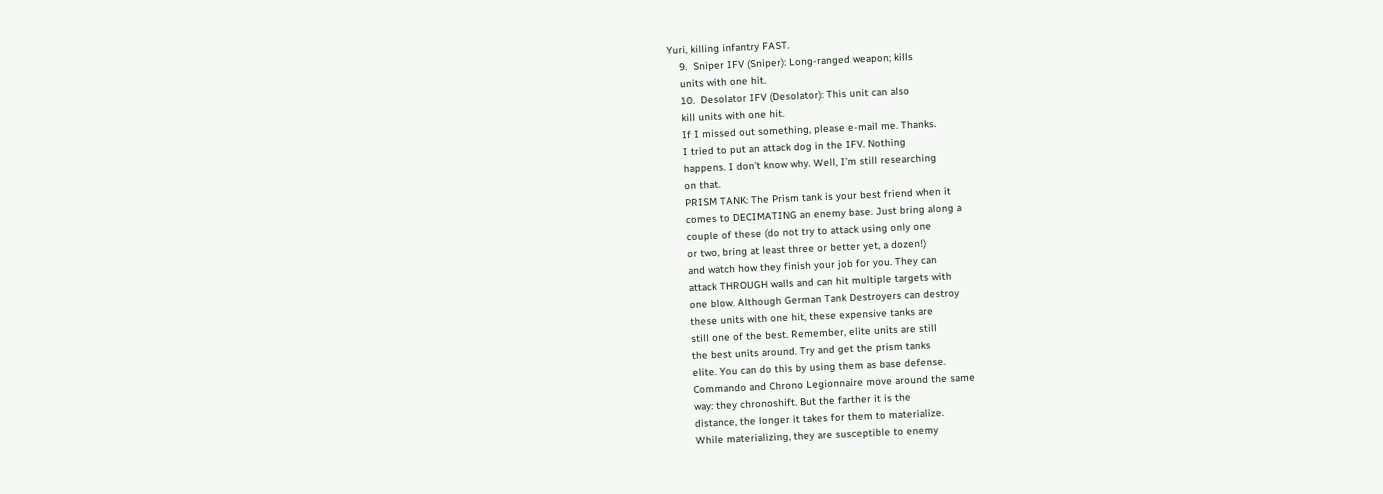Yuri, killing infantry FAST.
    9.  Sniper IFV (Sniper): Long-ranged weapon; kills
    units with one hit.
    10.  Desolator IFV (Desolator): This unit can also
    kill units with one hit.
    If I missed out something, please e-mail me. Thanks.
    I tried to put an attack dog in the IFV. Nothing
    happens. I don’t know why. Well, I’m still researching
    on that.
    PRISM TANK: The Prism tank is your best friend when it
    comes to DECIMATING an enemy base. Just bring along a
    couple of these (do not try to attack using only one
    or two, bring at least three or better yet, a dozen!)
    and watch how they finish your job for you. They can
    attack THROUGH walls and can hit multiple targets with
    one blow. Although German Tank Destroyers can destroy
    these units with one hit, these expensive tanks are
    still one of the best. Remember, elite units are still
    the best units around. Try and get the prism tanks
    elite. You can do this by using them as base defense.
    Commando and Chrono Legionnaire move around the same
    way: they chronoshift. But the farther it is the
    distance, the longer it takes for them to materialize.
    While materializing, they are susceptible to enemy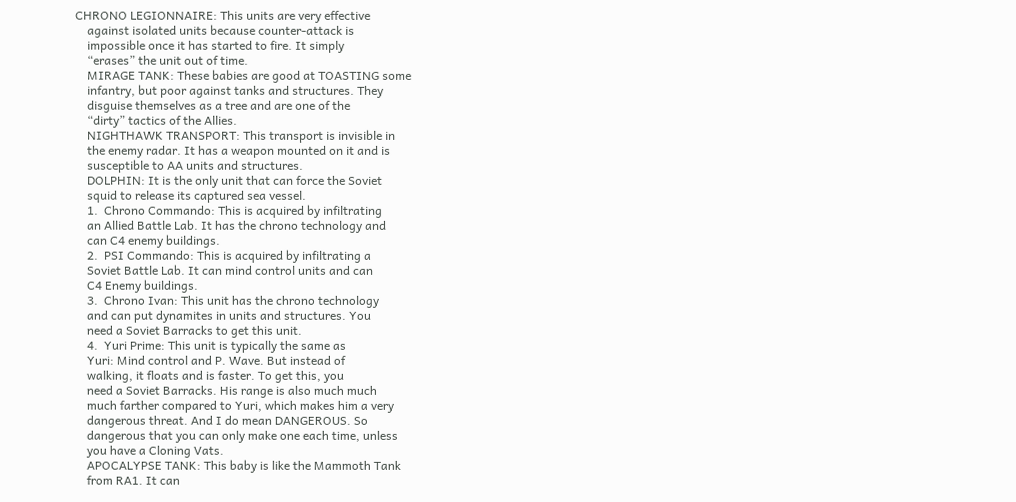CHRONO LEGIONNAIRE: This units are very effective
    against isolated units because counter-attack is
    impossible once it has started to fire. It simply
    “erases” the unit out of time.
    MIRAGE TANK: These babies are good at TOASTING some
    infantry, but poor against tanks and structures. They
    disguise themselves as a tree and are one of the
    “dirty” tactics of the Allies.
    NIGHTHAWK TRANSPORT: This transport is invisible in
    the enemy radar. It has a weapon mounted on it and is
    susceptible to AA units and structures.
    DOLPHIN: It is the only unit that can force the Soviet
    squid to release its captured sea vessel.
    1.  Chrono Commando: This is acquired by infiltrating
    an Allied Battle Lab. It has the chrono technology and
    can C4 enemy buildings.
    2.  PSI Commando: This is acquired by infiltrating a
    Soviet Battle Lab. It can mind control units and can
    C4 Enemy buildings.
    3.  Chrono Ivan: This unit has the chrono technology
    and can put dynamites in units and structures. You
    need a Soviet Barracks to get this unit.
    4.  Yuri Prime: This unit is typically the same as
    Yuri: Mind control and P. Wave. But instead of
    walking, it floats and is faster. To get this, you
    need a Soviet Barracks. His range is also much much
    much farther compared to Yuri, which makes him a very
    dangerous threat. And I do mean DANGEROUS. So
    dangerous that you can only make one each time, unless
    you have a Cloning Vats.
    APOCALYPSE TANK: This baby is like the Mammoth Tank
    from RA1. It can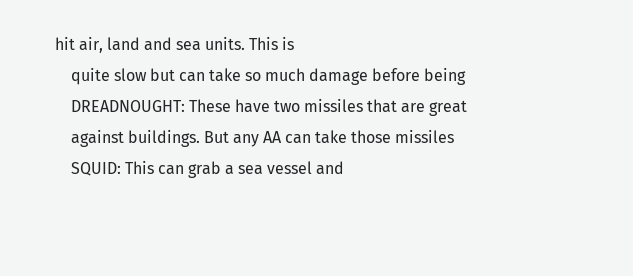hit air, land and sea units. This is
    quite slow but can take so much damage before being
    DREADNOUGHT: These have two missiles that are great
    against buildings. But any AA can take those missiles
    SQUID: This can grab a sea vessel and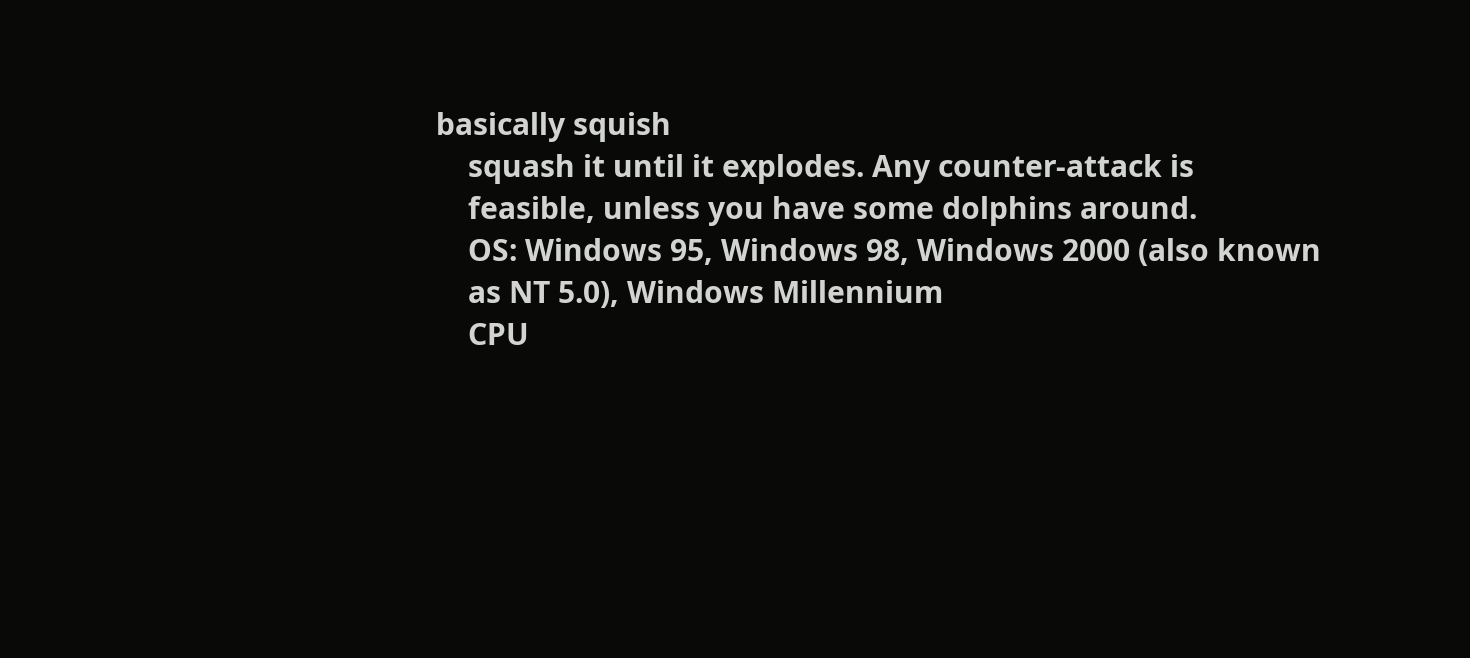basically squish
    squash it until it explodes. Any counter-attack is
    feasible, unless you have some dolphins around.
    OS: Windows 95, Windows 98, Windows 2000 (also known
    as NT 5.0), Windows Millennium
    CPU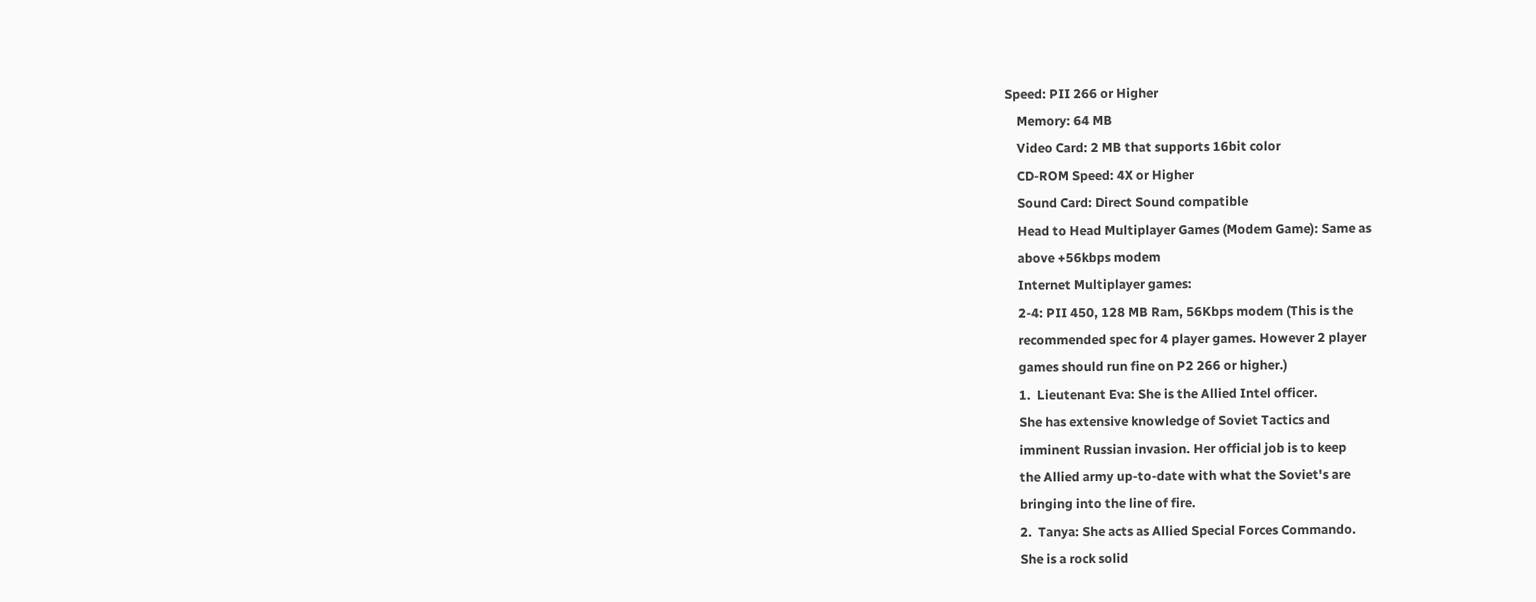Speed: PII 266 or Higher
    Memory: 64 MB
    Video Card: 2 MB that supports 16bit color
    CD-ROM Speed: 4X or Higher
    Sound Card: Direct Sound compatible
    Head to Head Multiplayer Games (Modem Game): Same as
    above +56kbps modem
    Internet Multiplayer games:
    2-4: PII 450, 128 MB Ram, 56Kbps modem (This is the
    recommended spec for 4 player games. However 2 player
    games should run fine on P2 266 or higher.)
    1.  Lieutenant Eva: She is the Allied Intel officer.
    She has extensive knowledge of Soviet Tactics and
    imminent Russian invasion. Her official job is to keep
    the Allied army up-to-date with what the Soviet's are
    bringing into the line of fire.
    2.  Tanya: She acts as Allied Special Forces Commando.
    She is a rock solid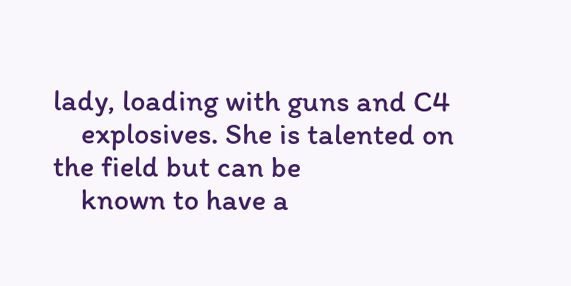lady, loading with guns and C4
    explosives. She is talented on the field but can be
    known to have a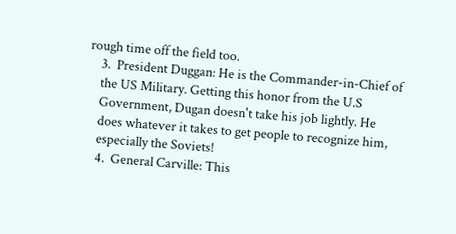rough time off the field too.
    3.  President Duggan: He is the Commander-in-Chief of
    the US Military. Getting this honor from the U.S
    Government, Dugan doesn't take his job lightly. He
    does whatever it takes to get people to recognize him,
    especially the Soviets!
    4.  General Carville: This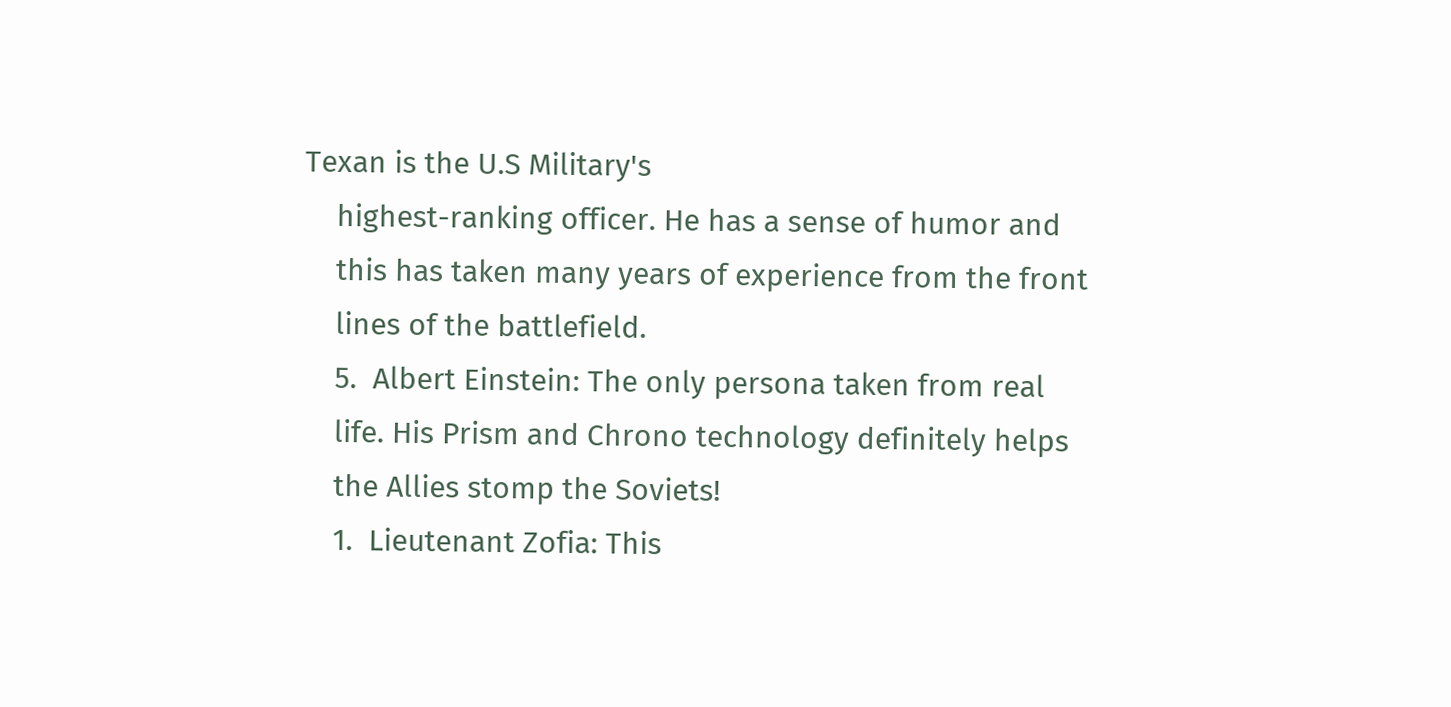Texan is the U.S Military's
    highest-ranking officer. He has a sense of humor and
    this has taken many years of experience from the front
    lines of the battlefield.
    5.  Albert Einstein: The only persona taken from real
    life. His Prism and Chrono technology definitely helps
    the Allies stomp the Soviets!
    1.  Lieutenant Zofia: This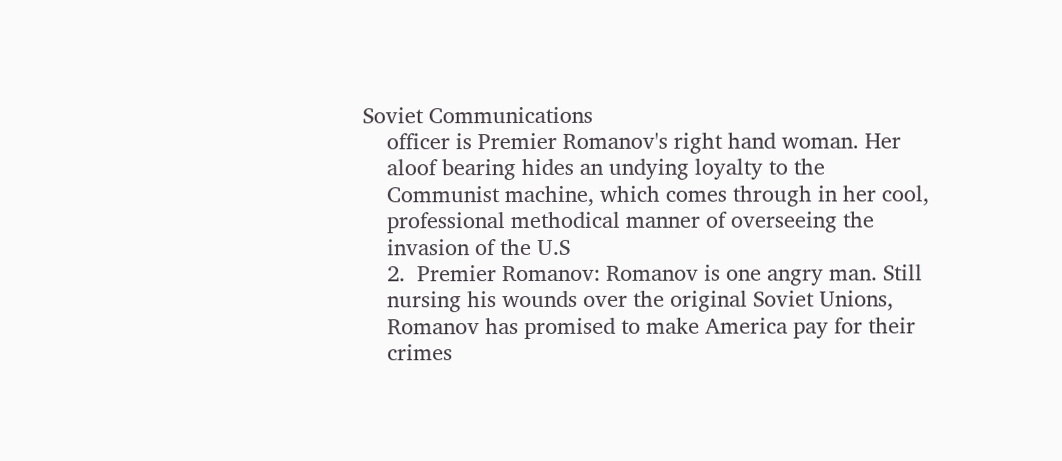Soviet Communications
    officer is Premier Romanov's right hand woman. Her
    aloof bearing hides an undying loyalty to the
    Communist machine, which comes through in her cool,
    professional methodical manner of overseeing the
    invasion of the U.S
    2.  Premier Romanov: Romanov is one angry man. Still
    nursing his wounds over the original Soviet Unions,
    Romanov has promised to make America pay for their
    crimes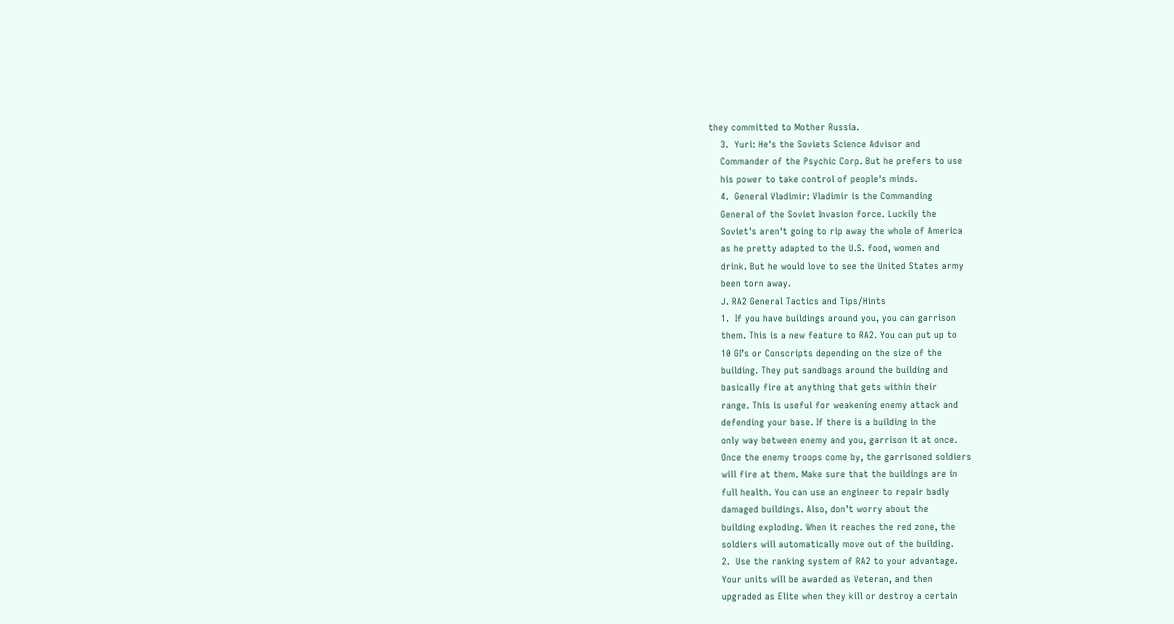they committed to Mother Russia.
    3.  Yuri: He's the Soviets Science Advisor and
    Commander of the Psychic Corp. But he prefers to use
    his power to take control of people's minds.
    4.  General Vladimir: Vladimir is the Commanding
    General of the Soviet Invasion force. Luckily the
    Soviet's aren't going to rip away the whole of America
    as he pretty adapted to the U.S. food, women and
    drink. But he would love to see the United States army
    been torn away.
    J. RA2 General Tactics and Tips/Hints
    1.  If you have buildings around you, you can garrison
    them. This is a new feature to RA2. You can put up to
    10 GI’s or Conscripts depending on the size of the
    building. They put sandbags around the building and
    basically fire at anything that gets within their
    range. This is useful for weakening enemy attack and
    defending your base. If there is a building in the
    only way between enemy and you, garrison it at once.
    Once the enemy troops come by, the garrisoned soldiers
    will fire at them. Make sure that the buildings are in
    full health. You can use an engineer to repair badly
    damaged buildings. Also, don’t worry about the
    building exploding. When it reaches the red zone, the
    soldiers will automatically move out of the building.
    2.  Use the ranking system of RA2 to your advantage.
    Your units will be awarded as Veteran, and then
    upgraded as Elite when they kill or destroy a certain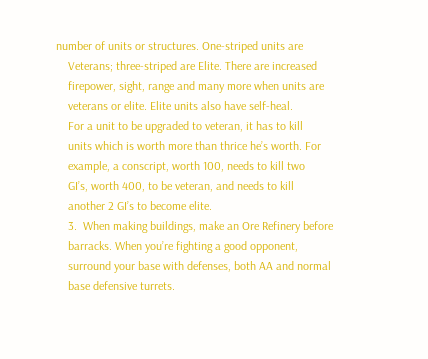number of units or structures. One-striped units are
    Veterans; three-striped are Elite. There are increased
    firepower, sight, range and many more when units are
    veterans or elite. Elite units also have self-heal.
    For a unit to be upgraded to veteran, it has to kill
    units which is worth more than thrice he’s worth. For
    example, a conscript, worth 100, needs to kill two
    GI’s, worth 400, to be veteran, and needs to kill
    another 2 GI’s to become elite.
    3.  When making buildings, make an Ore Refinery before
    barracks. When you’re fighting a good opponent,
    surround your base with defenses, both AA and normal
    base defensive turrets.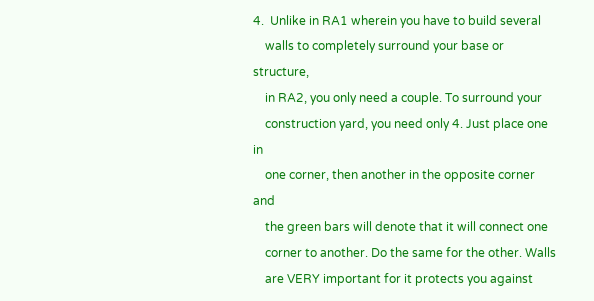4.  Unlike in RA1 wherein you have to build several
    walls to completely surround your base or structure,
    in RA2, you only need a couple. To surround your
    construction yard, you need only 4. Just place one in
    one corner, then another in the opposite corner and
    the green bars will denote that it will connect one
    corner to another. Do the same for the other. Walls
    are VERY important for it protects you against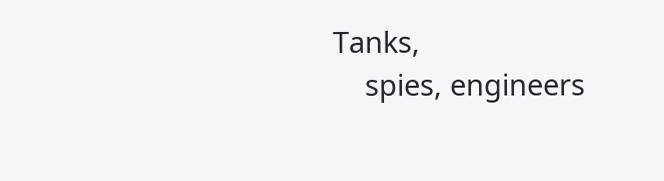Tanks,
    spies, engineers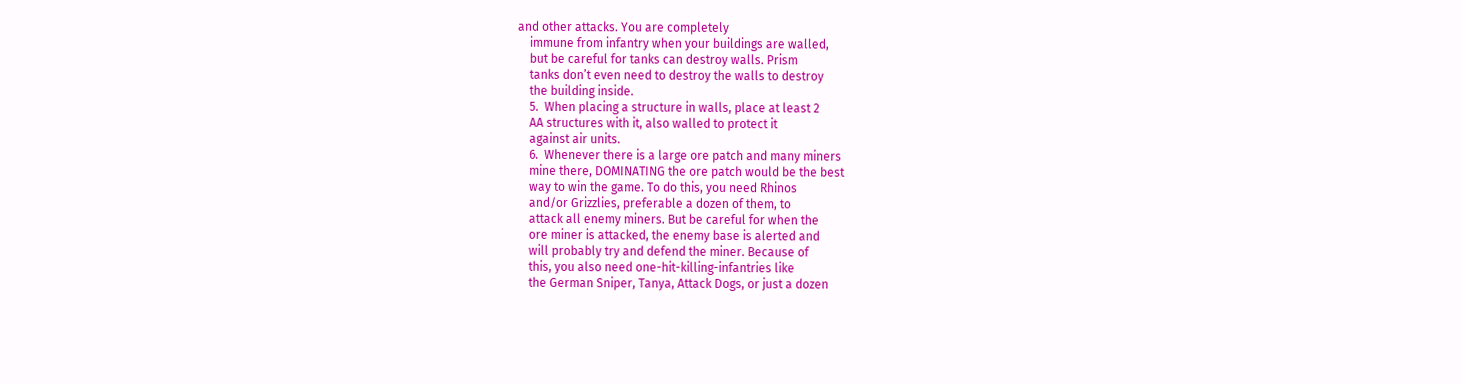and other attacks. You are completely
    immune from infantry when your buildings are walled,
    but be careful for tanks can destroy walls. Prism
    tanks don’t even need to destroy the walls to destroy
    the building inside.
    5.  When placing a structure in walls, place at least 2
    AA structures with it, also walled to protect it
    against air units.
    6.  Whenever there is a large ore patch and many miners
    mine there, DOMINATING the ore patch would be the best
    way to win the game. To do this, you need Rhinos
    and/or Grizzlies, preferable a dozen of them, to
    attack all enemy miners. But be careful for when the
    ore miner is attacked, the enemy base is alerted and
    will probably try and defend the miner. Because of
    this, you also need one-hit-killing-infantries like
    the German Sniper, Tanya, Attack Dogs, or just a dozen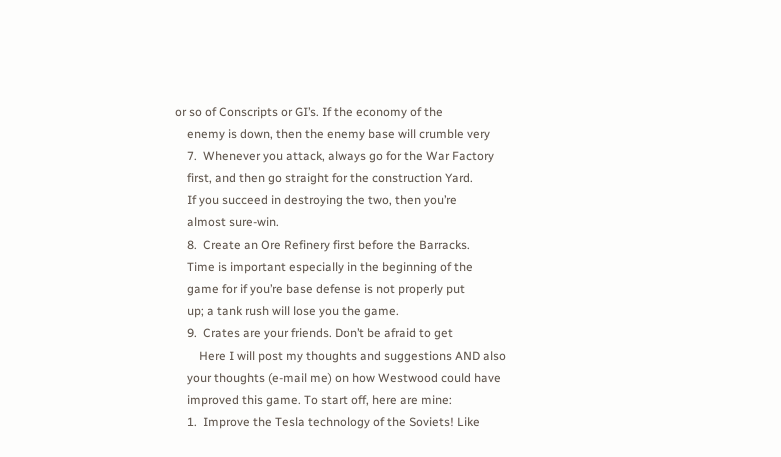or so of Conscripts or GI’s. If the economy of the
    enemy is down, then the enemy base will crumble very
    7.  Whenever you attack, always go for the War Factory
    first, and then go straight for the construction Yard.
    If you succeed in destroying the two, then you’re
    almost sure-win.
    8.  Create an Ore Refinery first before the Barracks.
    Time is important especially in the beginning of the
    game for if you’re base defense is not properly put
    up; a tank rush will lose you the game.
    9.  Crates are your friends. Don’t be afraid to get
        Here I will post my thoughts and suggestions AND also
    your thoughts (e-mail me) on how Westwood could have
    improved this game. To start off, here are mine:
    1.  Improve the Tesla technology of the Soviets! Like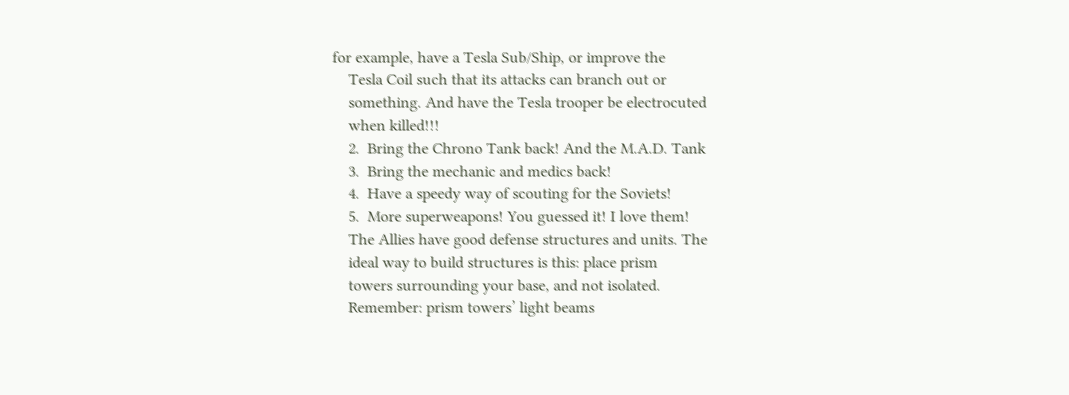for example, have a Tesla Sub/Ship, or improve the
    Tesla Coil such that its attacks can branch out or
    something. And have the Tesla trooper be electrocuted
    when killed!!!
    2.  Bring the Chrono Tank back! And the M.A.D. Tank
    3.  Bring the mechanic and medics back!
    4.  Have a speedy way of scouting for the Soviets!
    5.  More superweapons! You guessed it! I love them!
    The Allies have good defense structures and units. The
    ideal way to build structures is this: place prism
    towers surrounding your base, and not isolated.
    Remember: prism towers’ light beams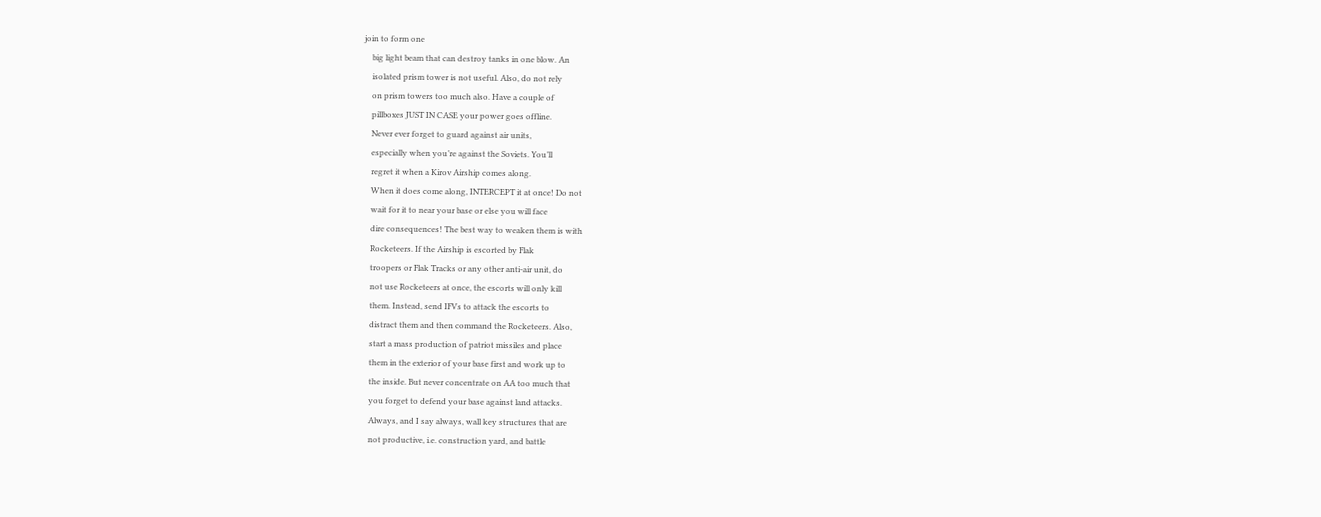join to form one
    big light beam that can destroy tanks in one blow. An
    isolated prism tower is not useful. Also, do not rely
    on prism towers too much also. Have a couple of
    pillboxes JUST IN CASE your power goes offline.
    Never ever forget to guard against air units,
    especially when you’re against the Soviets. You’ll
    regret it when a Kirov Airship comes along.
    When it does come along, INTERCEPT it at once! Do not
    wait for it to near your base or else you will face
    dire consequences! The best way to weaken them is with
    Rocketeers. If the Airship is escorted by Flak
    troopers or Flak Tracks or any other anti-air unit, do
    not use Rocketeers at once, the escorts will only kill
    them. Instead, send IFVs to attack the escorts to
    distract them and then command the Rocketeers. Also,
    start a mass production of patriot missiles and place
    them in the exterior of your base first and work up to
    the inside. But never concentrate on AA too much that
    you forget to defend your base against land attacks.
    Always, and I say always, wall key structures that are
    not productive, i.e. construction yard, and battle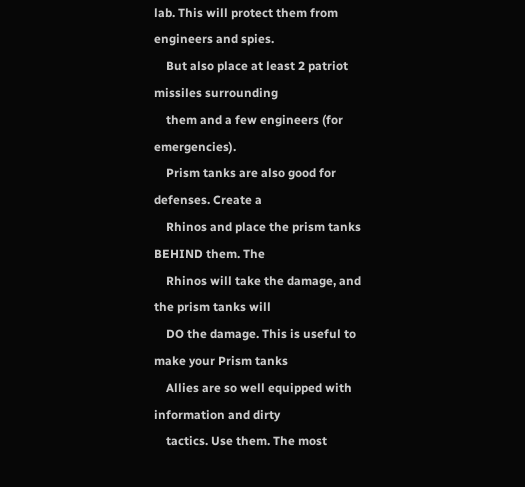lab. This will protect them from engineers and spies.
    But also place at least 2 patriot missiles surrounding
    them and a few engineers (for emergencies).
    Prism tanks are also good for defenses. Create a
    Rhinos and place the prism tanks BEHIND them. The
    Rhinos will take the damage, and the prism tanks will
    DO the damage. This is useful to make your Prism tanks
    Allies are so well equipped with information and dirty
    tactics. Use them. The most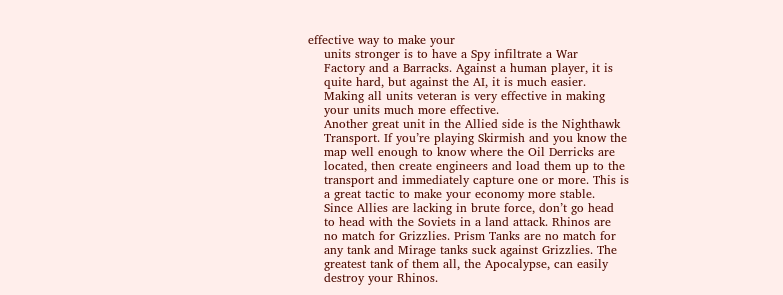effective way to make your
    units stronger is to have a Spy infiltrate a War
    Factory and a Barracks. Against a human player, it is
    quite hard, but against the AI, it is much easier.
    Making all units veteran is very effective in making
    your units much more effective.
    Another great unit in the Allied side is the Nighthawk
    Transport. If you’re playing Skirmish and you know the
    map well enough to know where the Oil Derricks are
    located, then create engineers and load them up to the
    transport and immediately capture one or more. This is
    a great tactic to make your economy more stable.
    Since Allies are lacking in brute force, don’t go head
    to head with the Soviets in a land attack. Rhinos are
    no match for Grizzlies. Prism Tanks are no match for
    any tank and Mirage tanks suck against Grizzlies. The
    greatest tank of them all, the Apocalypse, can easily
    destroy your Rhinos.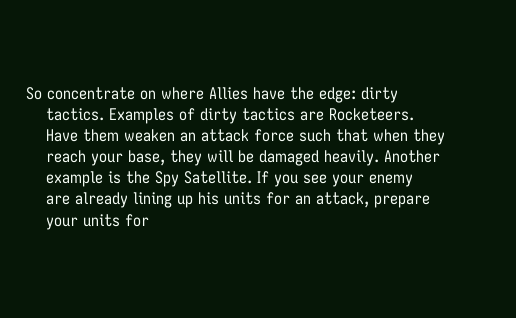So concentrate on where Allies have the edge: dirty
    tactics. Examples of dirty tactics are Rocketeers.
    Have them weaken an attack force such that when they
    reach your base, they will be damaged heavily. Another
    example is the Spy Satellite. If you see your enemy
    are already lining up his units for an attack, prepare
    your units for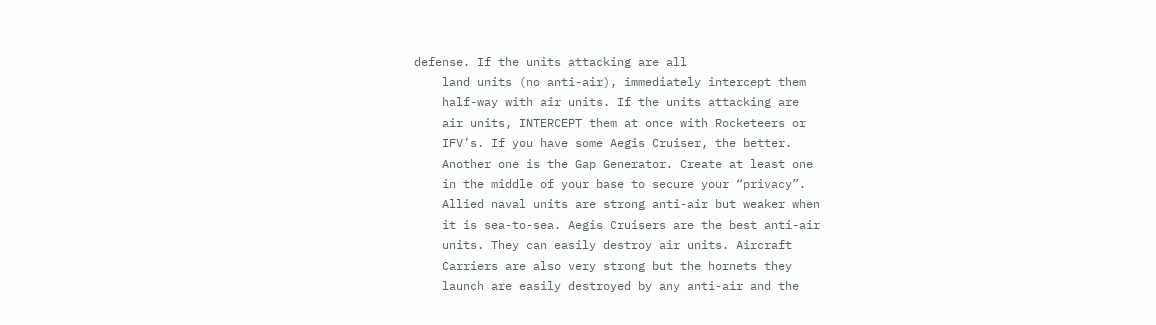defense. If the units attacking are all
    land units (no anti-air), immediately intercept them
    half-way with air units. If the units attacking are
    air units, INTERCEPT them at once with Rocketeers or
    IFV’s. If you have some Aegis Cruiser, the better.
    Another one is the Gap Generator. Create at least one
    in the middle of your base to secure your “privacy”.
    Allied naval units are strong anti-air but weaker when
    it is sea-to-sea. Aegis Cruisers are the best anti-air
    units. They can easily destroy air units. Aircraft
    Carriers are also very strong but the hornets they
    launch are easily destroyed by any anti-air and the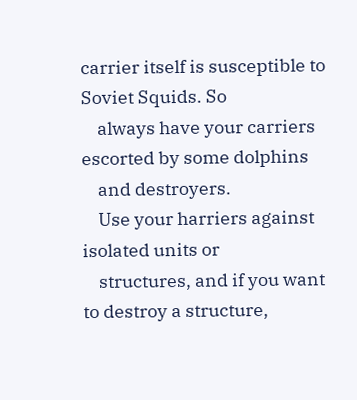carrier itself is susceptible to Soviet Squids. So
    always have your carriers escorted by some dolphins
    and destroyers.
    Use your harriers against isolated units or
    structures, and if you want to destroy a structure,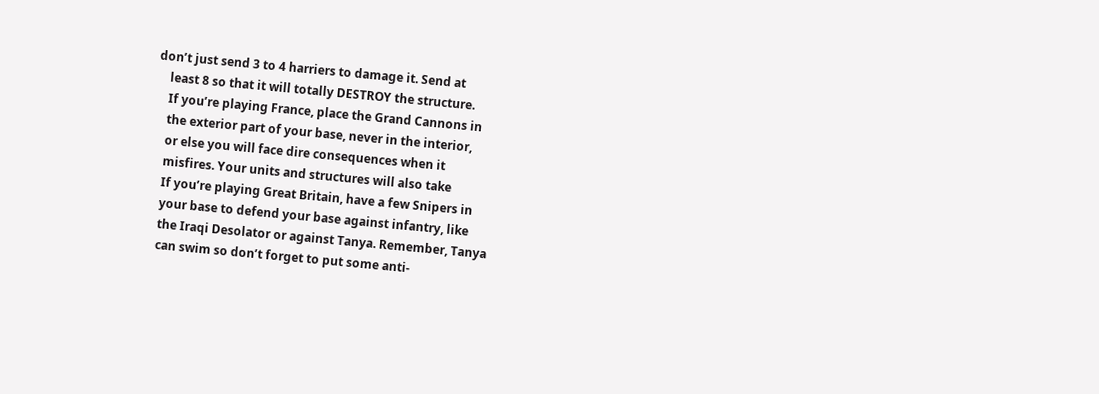don’t just send 3 to 4 harriers to damage it. Send at
    least 8 so that it will totally DESTROY the structure.
    If you’re playing France, place the Grand Cannons in
    the exterior part of your base, never in the interior,
    or else you will face dire consequences when it
    misfires. Your units and structures will also take
    If you’re playing Great Britain, have a few Snipers in
    your base to defend your base against infantry, like
    the Iraqi Desolator or against Tanya. Remember, Tanya
    can swim so don’t forget to put some anti-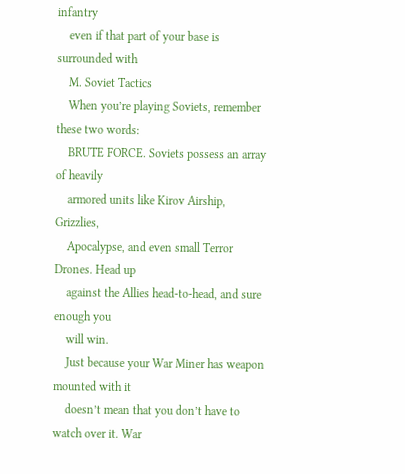infantry
    even if that part of your base is surrounded with
    M. Soviet Tactics
    When you’re playing Soviets, remember these two words:
    BRUTE FORCE. Soviets possess an array of heavily
    armored units like Kirov Airship, Grizzlies,
    Apocalypse, and even small Terror Drones. Head up
    against the Allies head-to-head, and sure enough you
    will win.
    Just because your War Miner has weapon mounted with it
    doesn’t mean that you don’t have to watch over it. War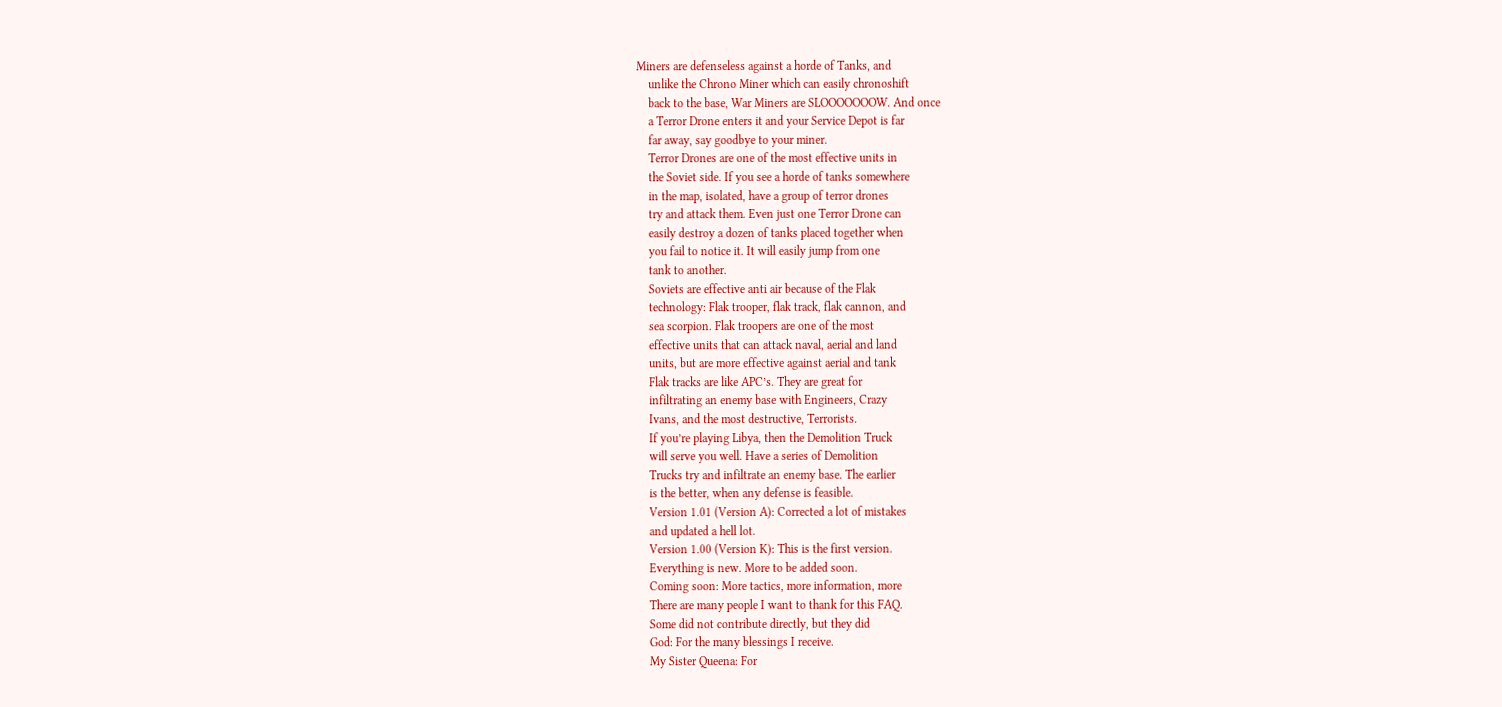Miners are defenseless against a horde of Tanks, and
    unlike the Chrono Miner which can easily chronoshift
    back to the base, War Miners are SLOOOOOOOW. And once
    a Terror Drone enters it and your Service Depot is far
    far away, say goodbye to your miner.
    Terror Drones are one of the most effective units in
    the Soviet side. If you see a horde of tanks somewhere
    in the map, isolated, have a group of terror drones
    try and attack them. Even just one Terror Drone can
    easily destroy a dozen of tanks placed together when
    you fail to notice it. It will easily jump from one
    tank to another.
    Soviets are effective anti air because of the Flak
    technology: Flak trooper, flak track, flak cannon, and
    sea scorpion. Flak troopers are one of the most
    effective units that can attack naval, aerial and land
    units, but are more effective against aerial and tank
    Flak tracks are like APC’s. They are great for
    infiltrating an enemy base with Engineers, Crazy
    Ivans, and the most destructive, Terrorists.
    If you’re playing Libya, then the Demolition Truck
    will serve you well. Have a series of Demolition
    Trucks try and infiltrate an enemy base. The earlier
    is the better, when any defense is feasible.
    Version 1.01 (Version A): Corrected a lot of mistakes
    and updated a hell lot.
    Version 1.00 (Version K): This is the first version.
    Everything is new. More to be added soon.
    Coming soon: More tactics, more information, more
    There are many people I want to thank for this FAQ.
    Some did not contribute directly, but they did
    God: For the many blessings I receive.
    My Sister Queena: For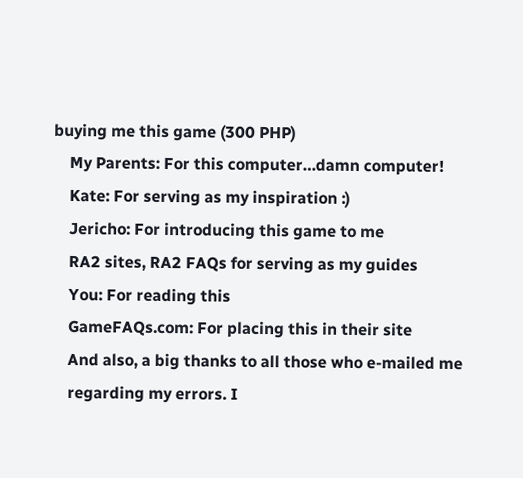buying me this game (300 PHP)
    My Parents: For this computer…damn computer!
    Kate: For serving as my inspiration :)
    Jericho: For introducing this game to me
    RA2 sites, RA2 FAQs for serving as my guides
    You: For reading this
    GameFAQs.com: For placing this in their site
    And also, a big thanks to all those who e-mailed me
    regarding my errors. I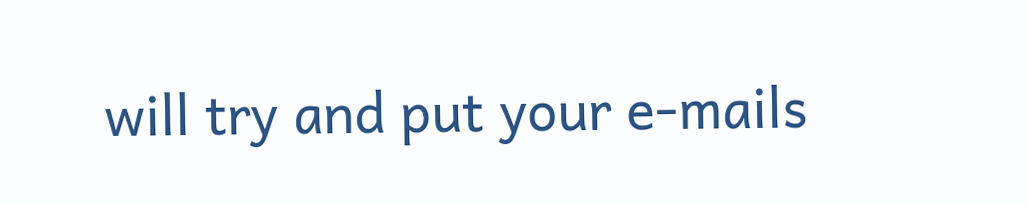will try and put your e-mails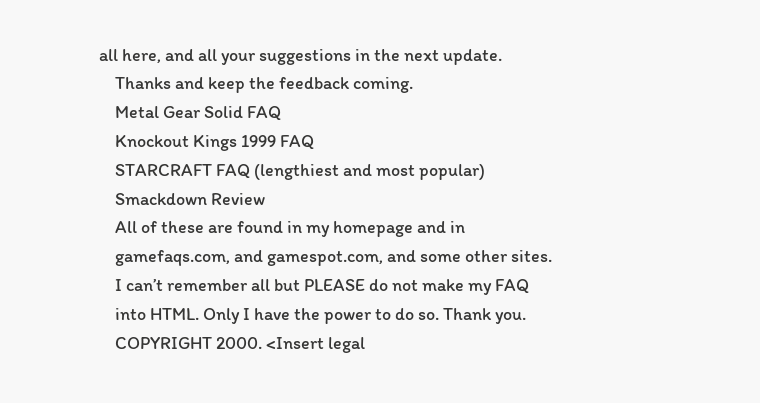all here, and all your suggestions in the next update.
    Thanks and keep the feedback coming.
    Metal Gear Solid FAQ
    Knockout Kings 1999 FAQ
    STARCRAFT FAQ (lengthiest and most popular)
    Smackdown Review
    All of these are found in my homepage and in
    gamefaqs.com, and gamespot.com, and some other sites.
    I can’t remember all but PLEASE do not make my FAQ
    into HTML. Only I have the power to do so. Thank you.
    COPYRIGHT 2000. <Insert legal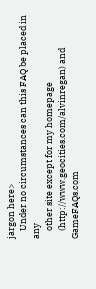jargon here>
    Under no circumstances can this FAQ be placed in any
    other site except for my homepage
    (http://www.geocities.com/alvinregan) and GameFAQs.com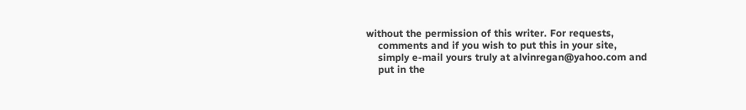without the permission of this writer. For requests,
    comments and if you wish to put this in your site,
    simply e-mail yours truly at alvinregan@yahoo.com and
    put in the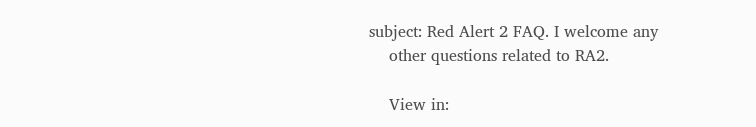subject: Red Alert 2 FAQ. I welcome any
    other questions related to RA2.

    View in: